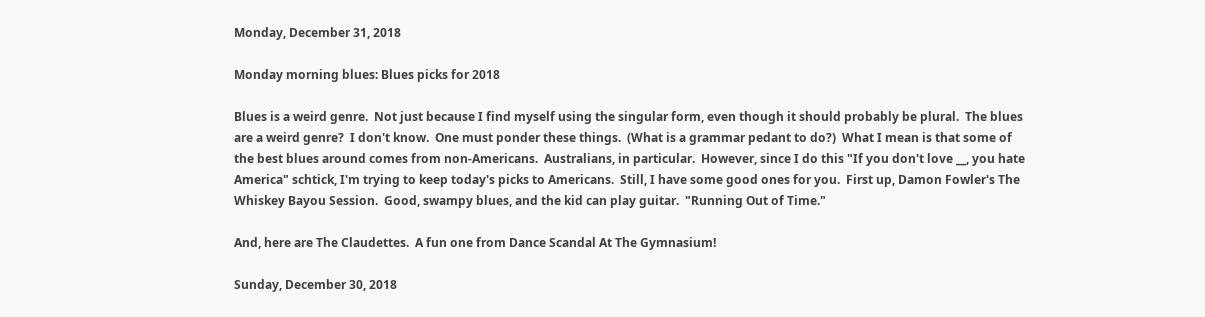Monday, December 31, 2018

Monday morning blues: Blues picks for 2018

Blues is a weird genre.  Not just because I find myself using the singular form, even though it should probably be plural.  The blues are a weird genre?  I don't know.  One must ponder these things.  (What is a grammar pedant to do?)  What I mean is that some of the best blues around comes from non-Americans.  Australians, in particular.  However, since I do this "If you don't love __, you hate America" schtick, I'm trying to keep today's picks to Americans.  Still, I have some good ones for you.  First up, Damon Fowler's The Whiskey Bayou Session.  Good, swampy blues, and the kid can play guitar.  "Running Out of Time."

And, here are The Claudettes.  A fun one from Dance Scandal At The Gymnasium!

Sunday, December 30, 2018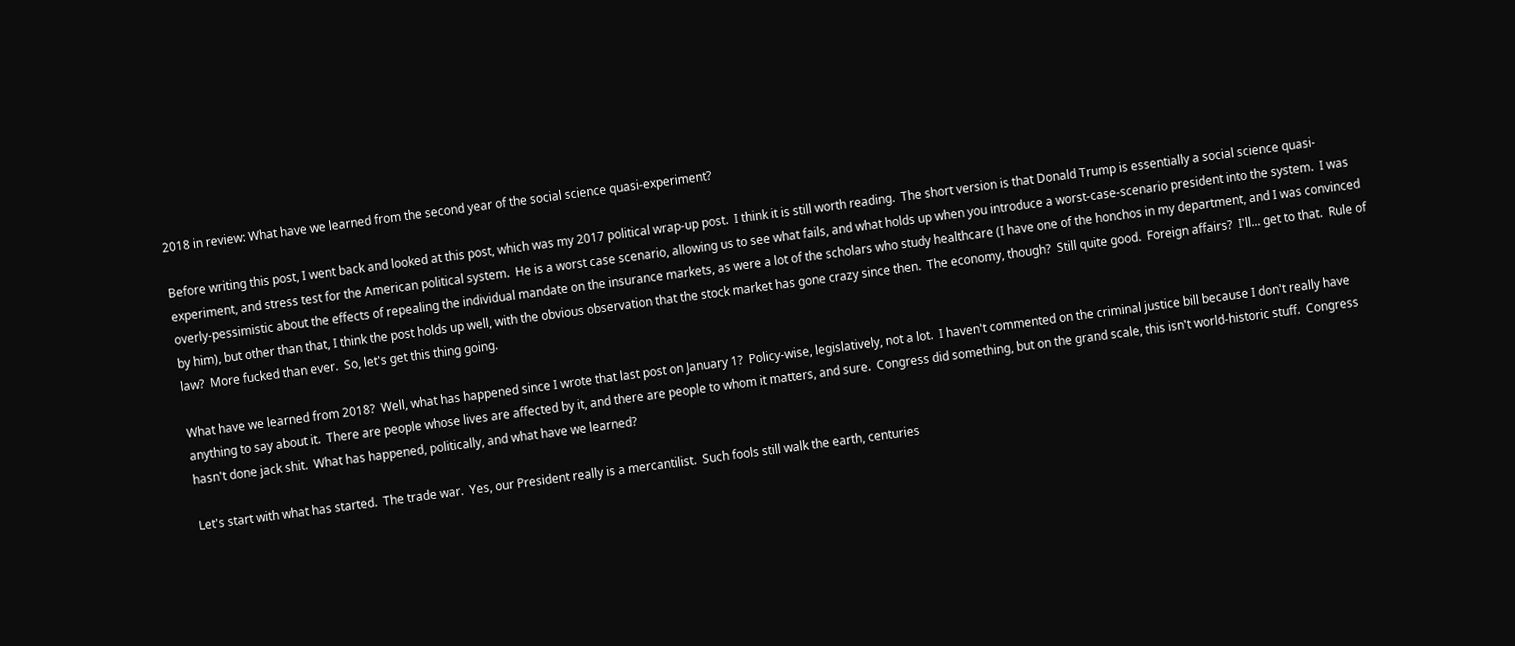2018 in review: What have we learned from the second year of the social science quasi-experiment?

Before writing this post, I went back and looked at this post, which was my 2017 political wrap-up post.  I think it is still worth reading.  The short version is that Donald Trump is essentially a social science quasi-experiment, and stress test for the American political system.  He is a worst case scenario, allowing us to see what fails, and what holds up when you introduce a worst-case-scenario president into the system.  I was overly-pessimistic about the effects of repealing the individual mandate on the insurance markets, as were a lot of the scholars who study healthcare (I have one of the honchos in my department, and I was convinced by him), but other than that, I think the post holds up well, with the obvious observation that the stock market has gone crazy since then.  The economy, though?  Still quite good.  Foreign affairs?  I'll... get to that.  Rule of law?  More fucked than ever.  So, let's get this thing going.

What have we learned from 2018?  Well, what has happened since I wrote that last post on January 1?  Policy-wise, legislatively, not a lot.  I haven't commented on the criminal justice bill because I don't really have anything to say about it.  There are people whose lives are affected by it, and there are people to whom it matters, and sure.  Congress did something, but on the grand scale, this isn't world-historic stuff.  Congress hasn't done jack shit.  What has happened, politically, and what have we learned?

Let's start with what has started.  The trade war.  Yes, our President really is a mercantilist.  Such fools still walk the earth, centuries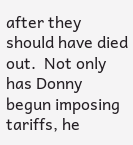after they should have died out.  Not only has Donny begun imposing tariffs, he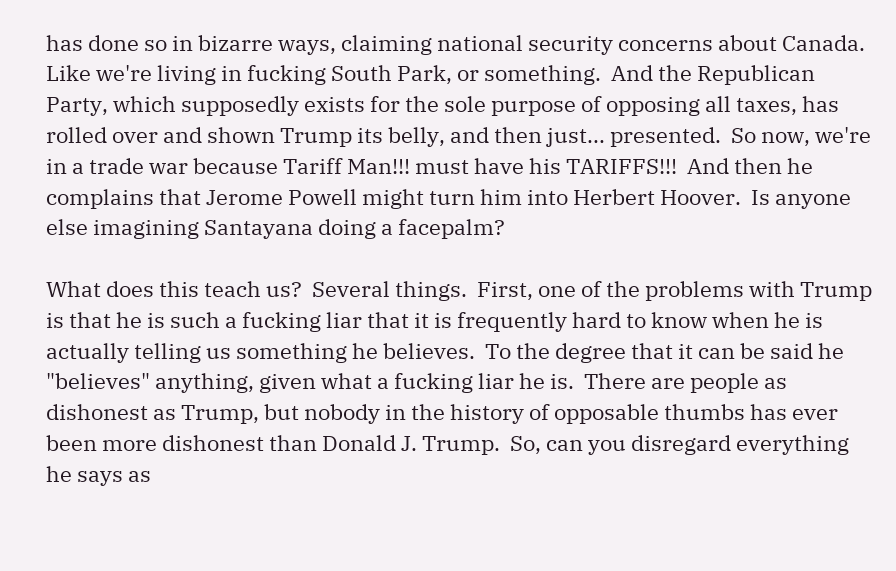has done so in bizarre ways, claiming national security concerns about Canada.  Like we're living in fucking South Park, or something.  And the Republican Party, which supposedly exists for the sole purpose of opposing all taxes, has rolled over and shown Trump its belly, and then just... presented.  So now, we're in a trade war because Tariff Man!!! must have his TARIFFS!!!  And then he complains that Jerome Powell might turn him into Herbert Hoover.  Is anyone else imagining Santayana doing a facepalm?

What does this teach us?  Several things.  First, one of the problems with Trump is that he is such a fucking liar that it is frequently hard to know when he is actually telling us something he believes.  To the degree that it can be said he "believes" anything, given what a fucking liar he is.  There are people as dishonest as Trump, but nobody in the history of opposable thumbs has ever been more dishonest than Donald J. Trump.  So, can you disregard everything he says as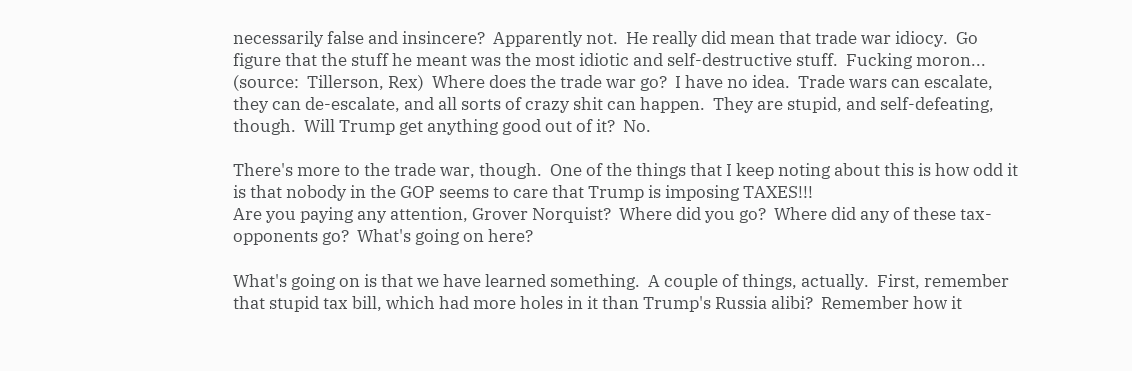necessarily false and insincere?  Apparently not.  He really did mean that trade war idiocy.  Go figure that the stuff he meant was the most idiotic and self-destructive stuff.  Fucking moron... (source:  Tillerson, Rex)  Where does the trade war go?  I have no idea.  Trade wars can escalate, they can de-escalate, and all sorts of crazy shit can happen.  They are stupid, and self-defeating, though.  Will Trump get anything good out of it?  No.

There's more to the trade war, though.  One of the things that I keep noting about this is how odd it is that nobody in the GOP seems to care that Trump is imposing TAXES!!!
Are you paying any attention, Grover Norquist?  Where did you go?  Where did any of these tax-opponents go?  What's going on here?

What's going on is that we have learned something.  A couple of things, actually.  First, remember that stupid tax bill, which had more holes in it than Trump's Russia alibi?  Remember how it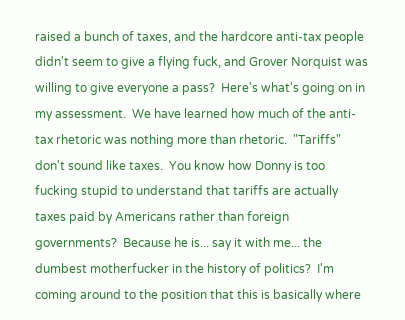raised a bunch of taxes, and the hardcore anti-tax people didn't seem to give a flying fuck, and Grover Norquist was willing to give everyone a pass?  Here's what's going on in my assessment.  We have learned how much of the anti-tax rhetoric was nothing more than rhetoric.  "Tariffs" don't sound like taxes.  You know how Donny is too fucking stupid to understand that tariffs are actually taxes paid by Americans rather than foreign governments?  Because he is... say it with me... the dumbest motherfucker in the history of politics?  I'm coming around to the position that this is basically where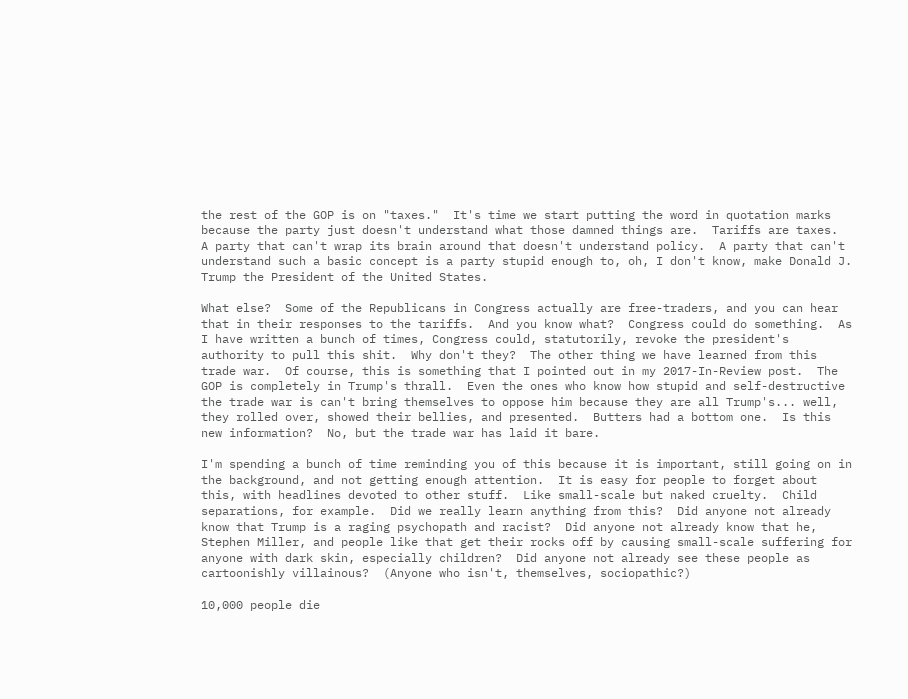the rest of the GOP is on "taxes."  It's time we start putting the word in quotation marks because the party just doesn't understand what those damned things are.  Tariffs are taxes.  A party that can't wrap its brain around that doesn't understand policy.  A party that can't understand such a basic concept is a party stupid enough to, oh, I don't know, make Donald J. Trump the President of the United States.

What else?  Some of the Republicans in Congress actually are free-traders, and you can hear that in their responses to the tariffs.  And you know what?  Congress could do something.  As I have written a bunch of times, Congress could, statutorily, revoke the president's authority to pull this shit.  Why don't they?  The other thing we have learned from this trade war.  Of course, this is something that I pointed out in my 2017-In-Review post.  The GOP is completely in Trump's thrall.  Even the ones who know how stupid and self-destructive the trade war is can't bring themselves to oppose him because they are all Trump's... well, they rolled over, showed their bellies, and presented.  Butters had a bottom one.  Is this new information?  No, but the trade war has laid it bare.

I'm spending a bunch of time reminding you of this because it is important, still going on in the background, and not getting enough attention.  It is easy for people to forget about this, with headlines devoted to other stuff.  Like small-scale but naked cruelty.  Child separations, for example.  Did we really learn anything from this?  Did anyone not already know that Trump is a raging psychopath and racist?  Did anyone not already know that he, Stephen Miller, and people like that get their rocks off by causing small-scale suffering for anyone with dark skin, especially children?  Did anyone not already see these people as cartoonishly villainous?  (Anyone who isn't, themselves, sociopathic?)

10,000 people die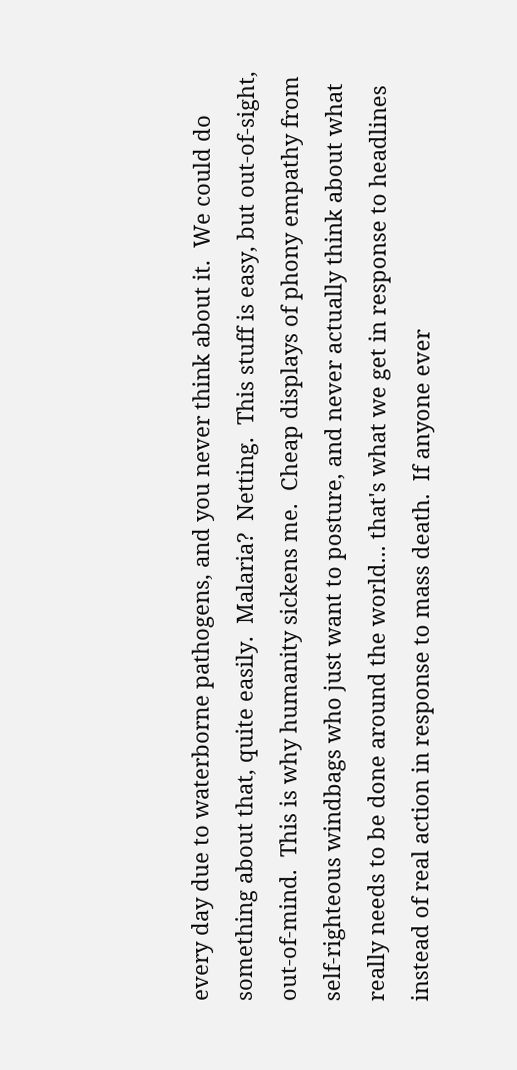every day due to waterborne pathogens, and you never think about it.  We could do something about that, quite easily.  Malaria?  Netting.  This stuff is easy, but out-of-sight, out-of-mind.  This is why humanity sickens me.  Cheap displays of phony empathy from self-righteous windbags who just want to posture, and never actually think about what really needs to be done around the world... that's what we get in response to headlines instead of real action in response to mass death.  If anyone ever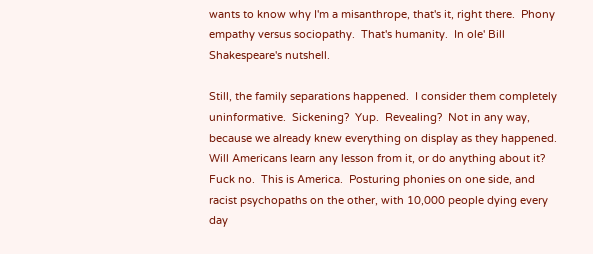wants to know why I'm a misanthrope, that's it, right there.  Phony empathy versus sociopathy.  That's humanity.  In ole' Bill Shakespeare's nutshell.

Still, the family separations happened.  I consider them completely uninformative.  Sickening?  Yup.  Revealing?  Not in any way, because we already knew everything on display as they happened.  Will Americans learn any lesson from it, or do anything about it?  Fuck no.  This is America.  Posturing phonies on one side, and racist psychopaths on the other, with 10,000 people dying every day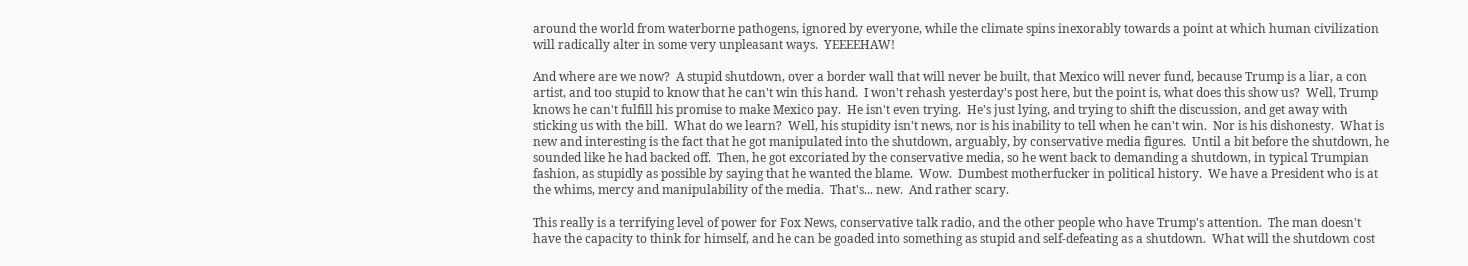around the world from waterborne pathogens, ignored by everyone, while the climate spins inexorably towards a point at which human civilization will radically alter in some very unpleasant ways.  YEEEEHAW!

And where are we now?  A stupid shutdown, over a border wall that will never be built, that Mexico will never fund, because Trump is a liar, a con artist, and too stupid to know that he can't win this hand.  I won't rehash yesterday's post here, but the point is, what does this show us?  Well, Trump knows he can't fulfill his promise to make Mexico pay.  He isn't even trying.  He's just lying, and trying to shift the discussion, and get away with sticking us with the bill.  What do we learn?  Well, his stupidity isn't news, nor is his inability to tell when he can't win.  Nor is his dishonesty.  What is new and interesting is the fact that he got manipulated into the shutdown, arguably, by conservative media figures.  Until a bit before the shutdown, he sounded like he had backed off.  Then, he got excoriated by the conservative media, so he went back to demanding a shutdown, in typical Trumpian fashion, as stupidly as possible by saying that he wanted the blame.  Wow.  Dumbest motherfucker in political history.  We have a President who is at the whims, mercy and manipulability of the media.  That's... new.  And rather scary.

This really is a terrifying level of power for Fox News, conservative talk radio, and the other people who have Trump's attention.  The man doesn't have the capacity to think for himself, and he can be goaded into something as stupid and self-defeating as a shutdown.  What will the shutdown cost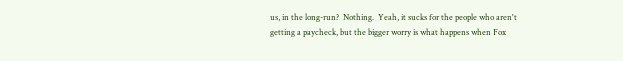us, in the long-run?  Nothing.  Yeah, it sucks for the people who aren't getting a paycheck, but the bigger worry is what happens when Fox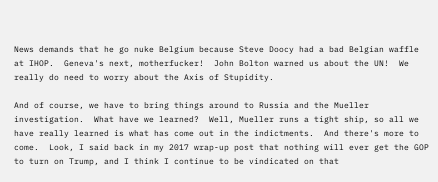News demands that he go nuke Belgium because Steve Doocy had a bad Belgian waffle at IHOP.  Geneva's next, motherfucker!  John Bolton warned us about the UN!  We really do need to worry about the Axis of Stupidity.

And of course, we have to bring things around to Russia and the Mueller investigation.  What have we learned?  Well, Mueller runs a tight ship, so all we have really learned is what has come out in the indictments.  And there's more to come.  Look, I said back in my 2017 wrap-up post that nothing will ever get the GOP to turn on Trump, and I think I continue to be vindicated on that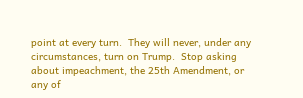point at every turn.  They will never, under any circumstances, turn on Trump.  Stop asking about impeachment, the 25th Amendment, or any of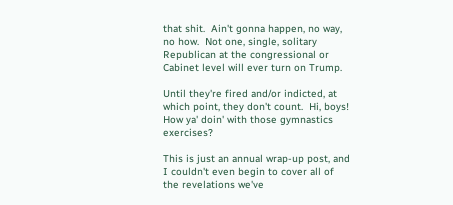that shit.  Ain't gonna happen, no way, no how.  Not one, single, solitary Republican at the congressional or Cabinet level will ever turn on Trump.

Until they're fired and/or indicted, at which point, they don't count.  Hi, boys!  How ya' doin' with those gymnastics exercises?

This is just an annual wrap-up post, and I couldn't even begin to cover all of the revelations we've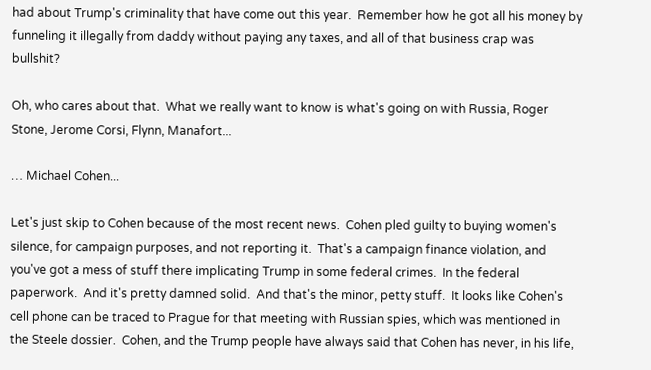had about Trump's criminality that have come out this year.  Remember how he got all his money by funneling it illegally from daddy without paying any taxes, and all of that business crap was bullshit?

Oh, who cares about that.  What we really want to know is what's going on with Russia, Roger Stone, Jerome Corsi, Flynn, Manafort...

… Michael Cohen...

Let's just skip to Cohen because of the most recent news.  Cohen pled guilty to buying women's silence, for campaign purposes, and not reporting it.  That's a campaign finance violation, and you've got a mess of stuff there implicating Trump in some federal crimes.  In the federal paperwork.  And it's pretty damned solid.  And that's the minor, petty stuff.  It looks like Cohen's cell phone can be traced to Prague for that meeting with Russian spies, which was mentioned in the Steele dossier.  Cohen, and the Trump people have always said that Cohen has never, in his life,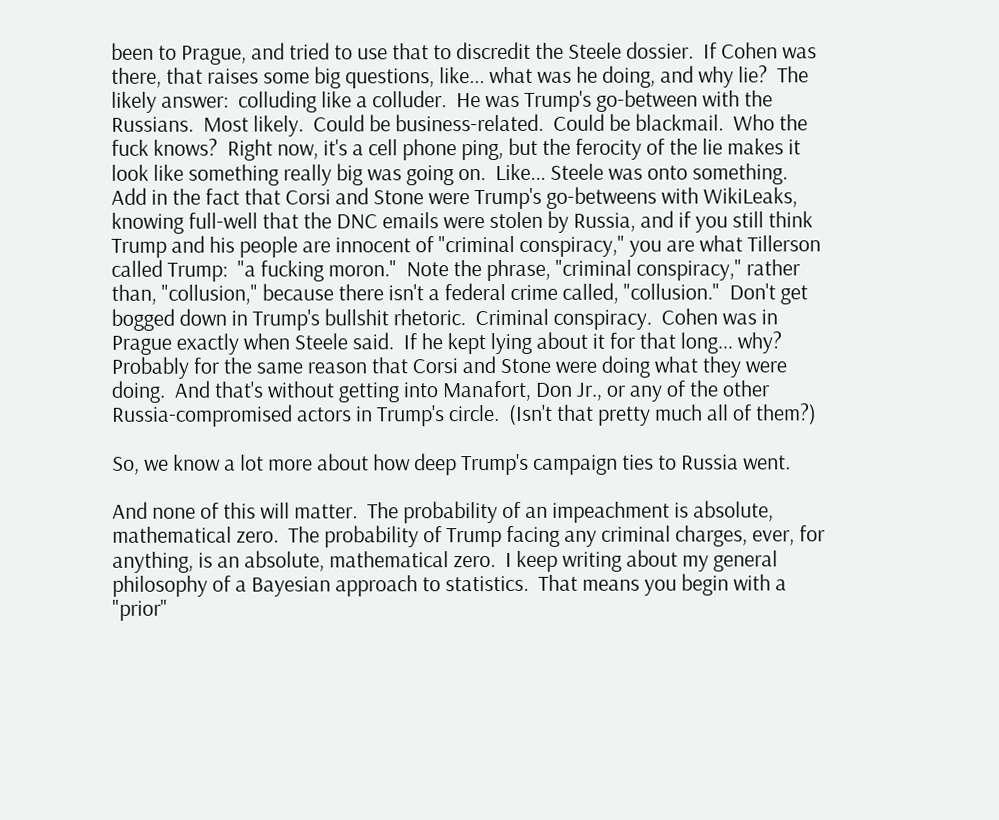been to Prague, and tried to use that to discredit the Steele dossier.  If Cohen was there, that raises some big questions, like... what was he doing, and why lie?  The likely answer:  colluding like a colluder.  He was Trump's go-between with the Russians.  Most likely.  Could be business-related.  Could be blackmail.  Who the fuck knows?  Right now, it's a cell phone ping, but the ferocity of the lie makes it look like something really big was going on.  Like... Steele was onto something.  Add in the fact that Corsi and Stone were Trump's go-betweens with WikiLeaks, knowing full-well that the DNC emails were stolen by Russia, and if you still think Trump and his people are innocent of "criminal conspiracy," you are what Tillerson called Trump:  "a fucking moron."  Note the phrase, "criminal conspiracy," rather than, "collusion," because there isn't a federal crime called, "collusion."  Don't get bogged down in Trump's bullshit rhetoric.  Criminal conspiracy.  Cohen was in Prague exactly when Steele said.  If he kept lying about it for that long... why?  Probably for the same reason that Corsi and Stone were doing what they were doing.  And that's without getting into Manafort, Don Jr., or any of the other Russia-compromised actors in Trump's circle.  (Isn't that pretty much all of them?)

So, we know a lot more about how deep Trump's campaign ties to Russia went.

And none of this will matter.  The probability of an impeachment is absolute, mathematical zero.  The probability of Trump facing any criminal charges, ever, for anything, is an absolute, mathematical zero.  I keep writing about my general philosophy of a Bayesian approach to statistics.  That means you begin with a "prior"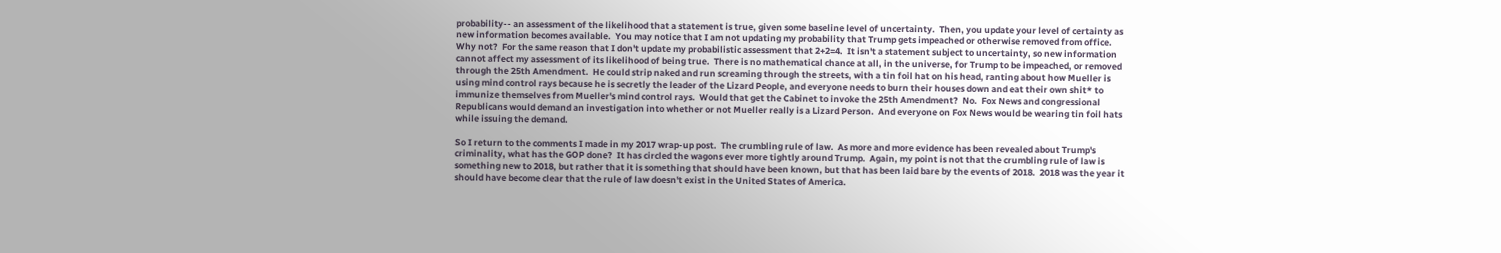probability-- an assessment of the likelihood that a statement is true, given some baseline level of uncertainty.  Then, you update your level of certainty as new information becomes available.  You may notice that I am not updating my probability that Trump gets impeached or otherwise removed from office.  Why not?  For the same reason that I don't update my probabilistic assessment that 2+2=4.  It isn't a statement subject to uncertainty, so new information cannot affect my assessment of its likelihood of being true.  There is no mathematical chance at all, in the universe, for Trump to be impeached, or removed through the 25th Amendment.  He could strip naked and run screaming through the streets, with a tin foil hat on his head, ranting about how Mueller is using mind control rays because he is secretly the leader of the Lizard People, and everyone needs to burn their houses down and eat their own shit* to immunize themselves from Mueller's mind control rays.  Would that get the Cabinet to invoke the 25th Amendment?  No.  Fox News and congressional Republicans would demand an investigation into whether or not Mueller really is a Lizard Person.  And everyone on Fox News would be wearing tin foil hats while issuing the demand.

So I return to the comments I made in my 2017 wrap-up post.  The crumbling rule of law.  As more and more evidence has been revealed about Trump's criminality, what has the GOP done?  It has circled the wagons ever more tightly around Trump.  Again, my point is not that the crumbling rule of law is something new to 2018, but rather that it is something that should have been known, but that has been laid bare by the events of 2018.  2018 was the year it should have become clear that the rule of law doesn't exist in the United States of America.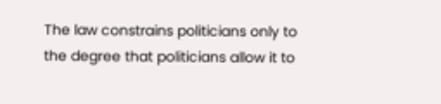The law constrains politicians only to the degree that politicians allow it to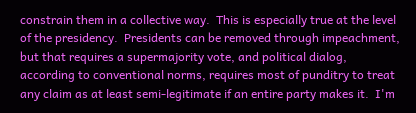constrain them in a collective way.  This is especially true at the level of the presidency.  Presidents can be removed through impeachment, but that requires a supermajority vote, and political dialog, according to conventional norms, requires most of punditry to treat any claim as at least semi-legitimate if an entire party makes it.  I'm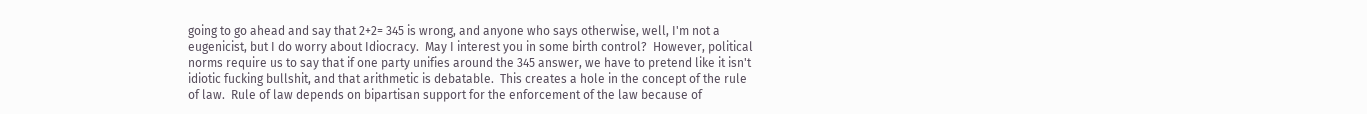going to go ahead and say that 2+2= 345 is wrong, and anyone who says otherwise, well, I'm not a eugenicist, but I do worry about Idiocracy.  May I interest you in some birth control?  However, political norms require us to say that if one party unifies around the 345 answer, we have to pretend like it isn't idiotic fucking bullshit, and that arithmetic is debatable.  This creates a hole in the concept of the rule of law.  Rule of law depends on bipartisan support for the enforcement of the law because of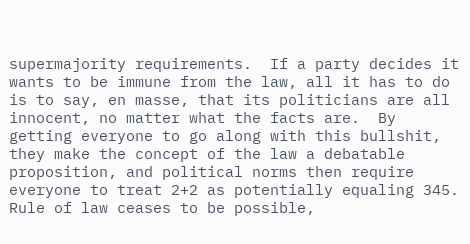supermajority requirements.  If a party decides it wants to be immune from the law, all it has to do is to say, en masse, that its politicians are all innocent, no matter what the facts are.  By getting everyone to go along with this bullshit, they make the concept of the law a debatable proposition, and political norms then require everyone to treat 2+2 as potentially equaling 345.  Rule of law ceases to be possible,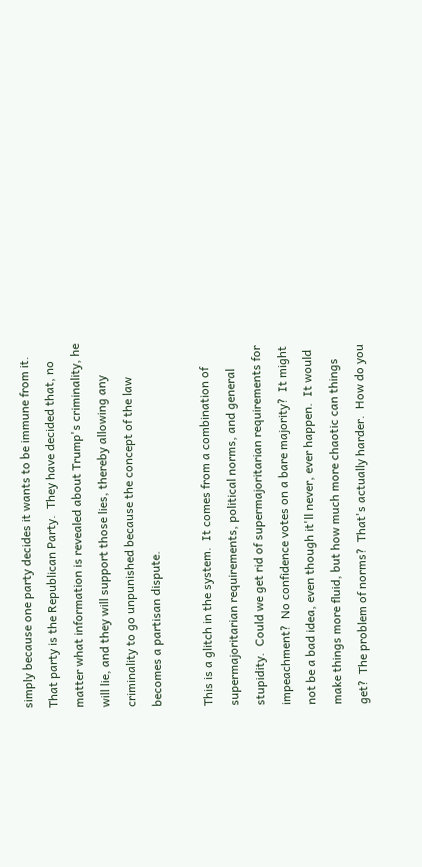simply because one party decides it wants to be immune from it.  That party is the Republican Party.  They have decided that, no matter what information is revealed about Trump's criminality, he will lie, and they will support those lies, thereby allowing any criminality to go unpunished because the concept of the law becomes a partisan dispute.

This is a glitch in the system.  It comes from a combination of supermajoritarian requirements, political norms, and general stupidity.  Could we get rid of supermajoritarian requirements for impeachment?  No confidence votes on a bare majority?  It might not be a bad idea, even though it'll never, ever happen.  It would make things more fluid, but how much more chaotic can things get?  The problem of norms?  That's actually harder.  How do you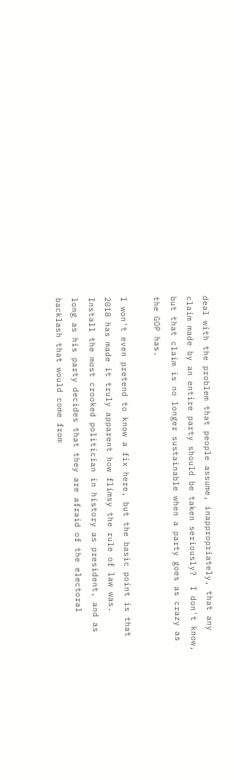deal with the problem that people assume, inappropriately, that any claim made by an entire party should be taken seriously?  I don't know, but that claim is no longer sustainable when a party goes as crazy as the GOP has.

I won't even pretend to know a fix here, but the basic point is that 2018 has made it truly apparent how flimsy the rule of law was.  Install the most crooked politician in history as president, and as long as his party decides that they are afraid of the electoral backlash that would come from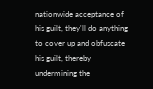nationwide acceptance of his guilt, they'll do anything to cover up and obfuscate his guilt, thereby undermining the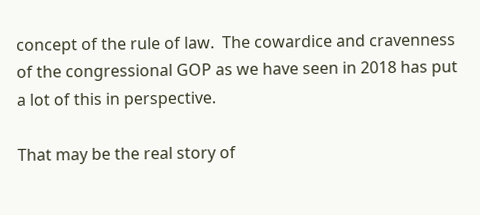concept of the rule of law.  The cowardice and cravenness of the congressional GOP as we have seen in 2018 has put a lot of this in perspective.

That may be the real story of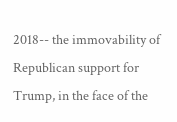2018-- the immovability of Republican support for Trump, in the face of the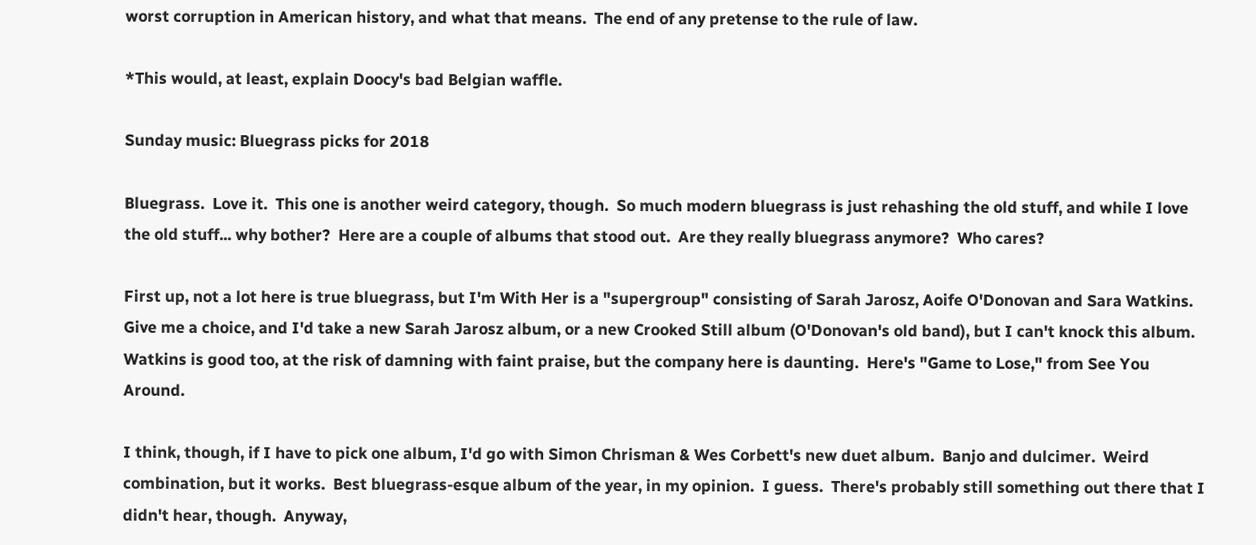worst corruption in American history, and what that means.  The end of any pretense to the rule of law.

*This would, at least, explain Doocy's bad Belgian waffle.

Sunday music: Bluegrass picks for 2018

Bluegrass.  Love it.  This one is another weird category, though.  So much modern bluegrass is just rehashing the old stuff, and while I love the old stuff... why bother?  Here are a couple of albums that stood out.  Are they really bluegrass anymore?  Who cares?

First up, not a lot here is true bluegrass, but I'm With Her is a "supergroup" consisting of Sarah Jarosz, Aoife O'Donovan and Sara Watkins.  Give me a choice, and I'd take a new Sarah Jarosz album, or a new Crooked Still album (O'Donovan's old band), but I can't knock this album.  Watkins is good too, at the risk of damning with faint praise, but the company here is daunting.  Here's "Game to Lose," from See You Around.

I think, though, if I have to pick one album, I'd go with Simon Chrisman & Wes Corbett's new duet album.  Banjo and dulcimer.  Weird combination, but it works.  Best bluegrass-esque album of the year, in my opinion.  I guess.  There's probably still something out there that I didn't hear, though.  Anyway,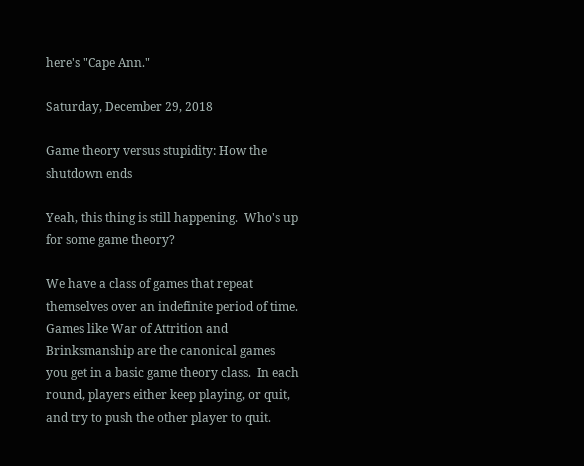here's "Cape Ann."

Saturday, December 29, 2018

Game theory versus stupidity: How the shutdown ends

Yeah, this thing is still happening.  Who's up for some game theory?

We have a class of games that repeat themselves over an indefinite period of time.  Games like War of Attrition and Brinksmanship are the canonical games you get in a basic game theory class.  In each round, players either keep playing, or quit, and try to push the other player to quit.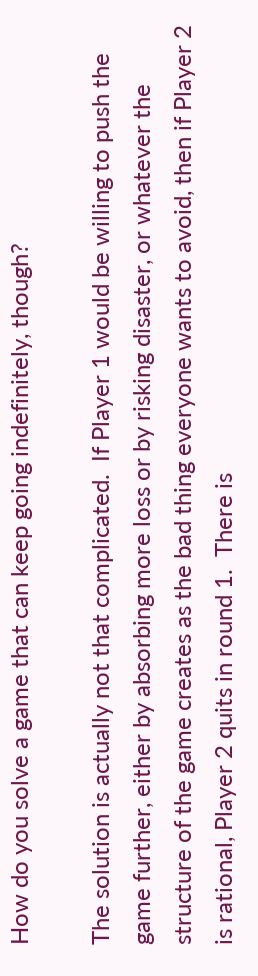How do you solve a game that can keep going indefinitely, though?

The solution is actually not that complicated.  If Player 1 would be willing to push the game further, either by absorbing more loss or by risking disaster, or whatever the structure of the game creates as the bad thing everyone wants to avoid, then if Player 2 is rational, Player 2 quits in round 1.  There is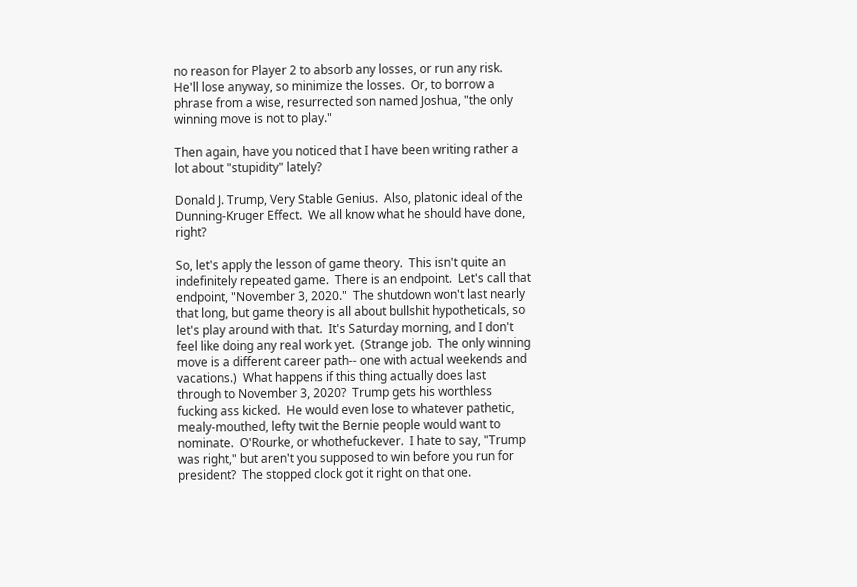no reason for Player 2 to absorb any losses, or run any risk.  He'll lose anyway, so minimize the losses.  Or, to borrow a phrase from a wise, resurrected son named Joshua, "the only winning move is not to play."

Then again, have you noticed that I have been writing rather a lot about "stupidity" lately?

Donald J. Trump, Very Stable Genius.  Also, platonic ideal of the Dunning-Kruger Effect.  We all know what he should have done, right?

So, let's apply the lesson of game theory.  This isn't quite an indefinitely repeated game.  There is an endpoint.  Let's call that endpoint, "November 3, 2020."  The shutdown won't last nearly that long, but game theory is all about bullshit hypotheticals, so let's play around with that.  It's Saturday morning, and I don't feel like doing any real work yet.  (Strange job.  The only winning move is a different career path-- one with actual weekends and vacations.)  What happens if this thing actually does last through to November 3, 2020?  Trump gets his worthless fucking ass kicked.  He would even lose to whatever pathetic, mealy-mouthed, lefty twit the Bernie people would want to nominate.  O'Rourke, or whothefuckever.  I hate to say, "Trump was right," but aren't you supposed to win before you run for president?  The stopped clock got it right on that one.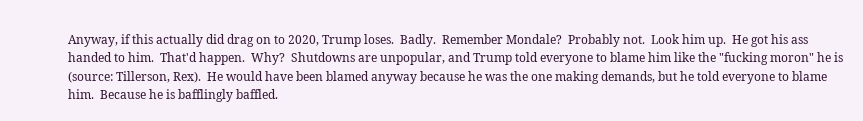Anyway, if this actually did drag on to 2020, Trump loses.  Badly.  Remember Mondale?  Probably not.  Look him up.  He got his ass handed to him.  That'd happen.  Why?  Shutdowns are unpopular, and Trump told everyone to blame him like the "fucking moron" he is (source: Tillerson, Rex).  He would have been blamed anyway because he was the one making demands, but he told everyone to blame him.  Because he is bafflingly baffled.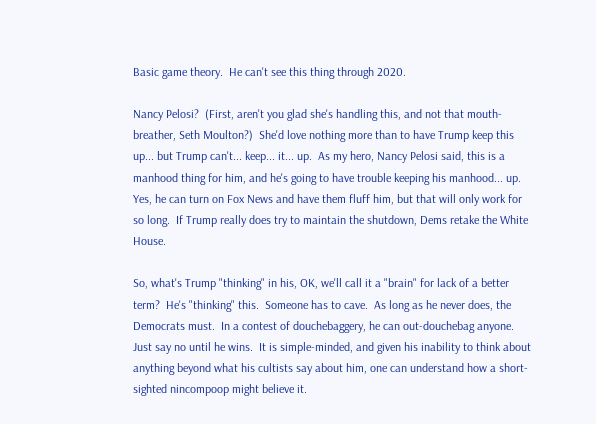Basic game theory.  He can't see this thing through 2020.

Nancy Pelosi?  (First, aren't you glad she's handling this, and not that mouth-breather, Seth Moulton?)  She'd love nothing more than to have Trump keep this up... but Trump can't... keep... it... up.  As my hero, Nancy Pelosi said, this is a manhood thing for him, and he's going to have trouble keeping his manhood... up.  Yes, he can turn on Fox News and have them fluff him, but that will only work for so long.  If Trump really does try to maintain the shutdown, Dems retake the White House.

So, what's Trump "thinking" in his, OK, we'll call it a "brain" for lack of a better term?  He's "thinking" this.  Someone has to cave.  As long as he never does, the Democrats must.  In a contest of douchebaggery, he can out-douchebag anyone.  Just say no until he wins.  It is simple-minded, and given his inability to think about anything beyond what his cultists say about him, one can understand how a short-sighted nincompoop might believe it.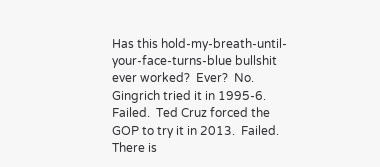Has this hold-my-breath-until-your-face-turns-blue bullshit ever worked?  Ever?  No.  Gingrich tried it in 1995-6.  Failed.  Ted Cruz forced the GOP to try it in 2013.  Failed.  There is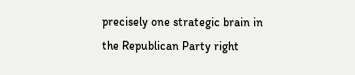precisely one strategic brain in the Republican Party right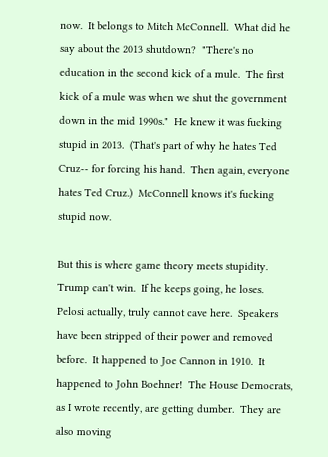now.  It belongs to Mitch McConnell.  What did he say about the 2013 shutdown?  "There's no education in the second kick of a mule.  The first kick of a mule was when we shut the government down in the mid 1990s."  He knew it was fucking stupid in 2013.  (That's part of why he hates Ted Cruz-- for forcing his hand.  Then again, everyone hates Ted Cruz.)  McConnell knows it's fucking stupid now.

But this is where game theory meets stupidity.  Trump can't win.  If he keeps going, he loses.  Pelosi actually, truly cannot cave here.  Speakers have been stripped of their power and removed before.  It happened to Joe Cannon in 1910.  It happened to John Boehner!  The House Democrats, as I wrote recently, are getting dumber.  They are also moving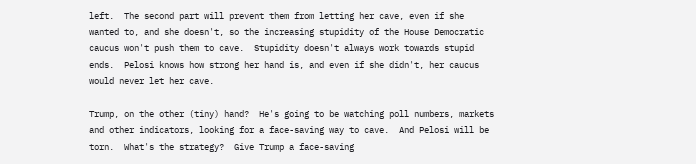left.  The second part will prevent them from letting her cave, even if she wanted to, and she doesn't, so the increasing stupidity of the House Democratic caucus won't push them to cave.  Stupidity doesn't always work towards stupid ends.  Pelosi knows how strong her hand is, and even if she didn't, her caucus would never let her cave.

Trump, on the other (tiny) hand?  He's going to be watching poll numbers, markets and other indicators, looking for a face-saving way to cave.  And Pelosi will be torn.  What's the strategy?  Give Trump a face-saving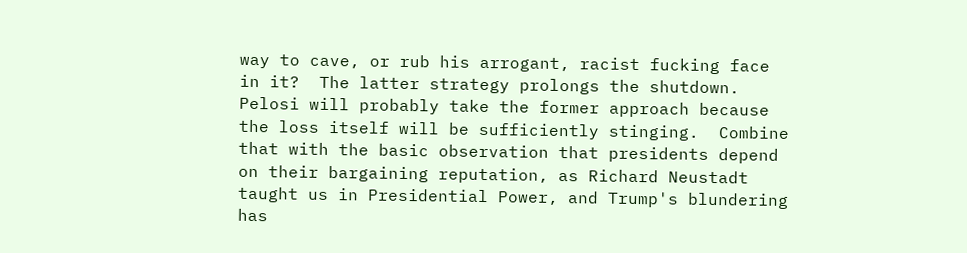way to cave, or rub his arrogant, racist fucking face in it?  The latter strategy prolongs the shutdown.  Pelosi will probably take the former approach because the loss itself will be sufficiently stinging.  Combine that with the basic observation that presidents depend on their bargaining reputation, as Richard Neustadt taught us in Presidential Power, and Trump's blundering has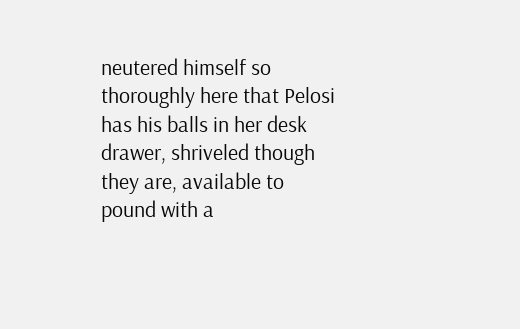neutered himself so thoroughly here that Pelosi has his balls in her desk drawer, shriveled though they are, available to pound with a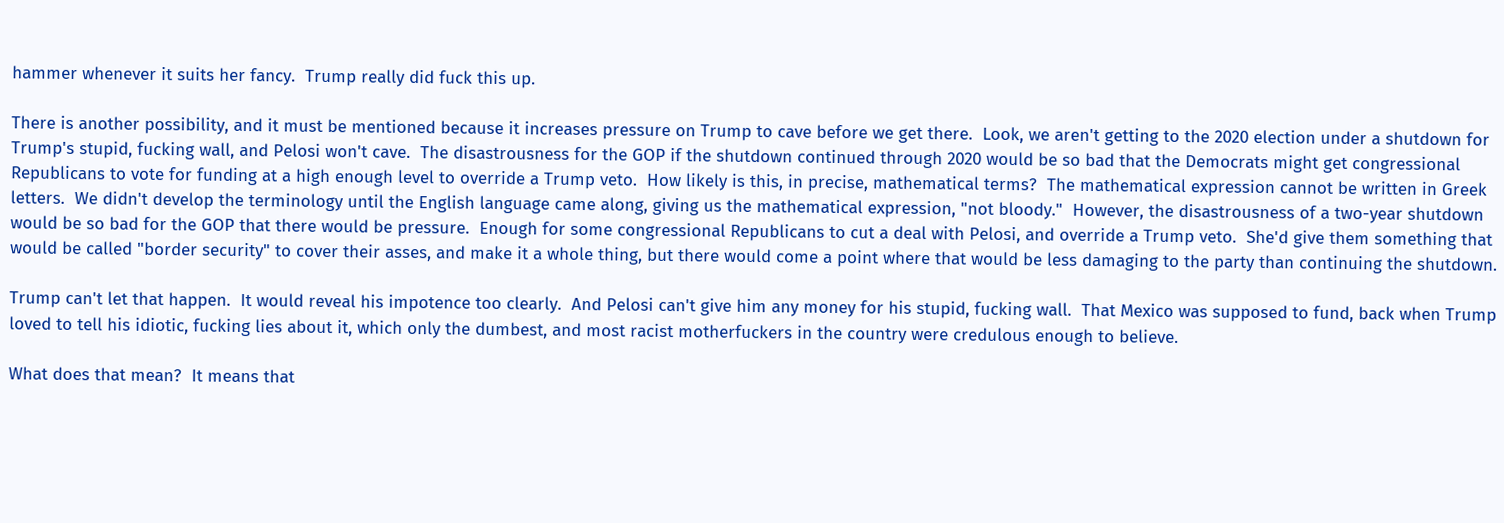hammer whenever it suits her fancy.  Trump really did fuck this up.

There is another possibility, and it must be mentioned because it increases pressure on Trump to cave before we get there.  Look, we aren't getting to the 2020 election under a shutdown for Trump's stupid, fucking wall, and Pelosi won't cave.  The disastrousness for the GOP if the shutdown continued through 2020 would be so bad that the Democrats might get congressional Republicans to vote for funding at a high enough level to override a Trump veto.  How likely is this, in precise, mathematical terms?  The mathematical expression cannot be written in Greek letters.  We didn't develop the terminology until the English language came along, giving us the mathematical expression, "not bloody."  However, the disastrousness of a two-year shutdown would be so bad for the GOP that there would be pressure.  Enough for some congressional Republicans to cut a deal with Pelosi, and override a Trump veto.  She'd give them something that would be called "border security" to cover their asses, and make it a whole thing, but there would come a point where that would be less damaging to the party than continuing the shutdown.

Trump can't let that happen.  It would reveal his impotence too clearly.  And Pelosi can't give him any money for his stupid, fucking wall.  That Mexico was supposed to fund, back when Trump loved to tell his idiotic, fucking lies about it, which only the dumbest, and most racist motherfuckers in the country were credulous enough to believe.

What does that mean?  It means that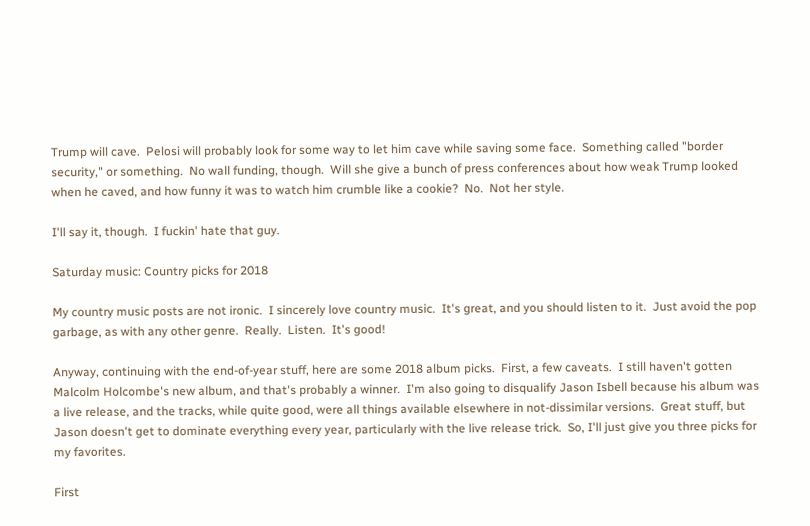Trump will cave.  Pelosi will probably look for some way to let him cave while saving some face.  Something called "border security," or something.  No wall funding, though.  Will she give a bunch of press conferences about how weak Trump looked when he caved, and how funny it was to watch him crumble like a cookie?  No.  Not her style.

I'll say it, though.  I fuckin' hate that guy.

Saturday music: Country picks for 2018

My country music posts are not ironic.  I sincerely love country music.  It's great, and you should listen to it.  Just avoid the pop garbage, as with any other genre.  Really.  Listen.  It's good!

Anyway, continuing with the end-of-year stuff, here are some 2018 album picks.  First, a few caveats.  I still haven't gotten Malcolm Holcombe's new album, and that's probably a winner.  I'm also going to disqualify Jason Isbell because his album was a live release, and the tracks, while quite good, were all things available elsewhere in not-dissimilar versions.  Great stuff, but Jason doesn't get to dominate everything every year, particularly with the live release trick.  So, I'll just give you three picks for my favorites.

First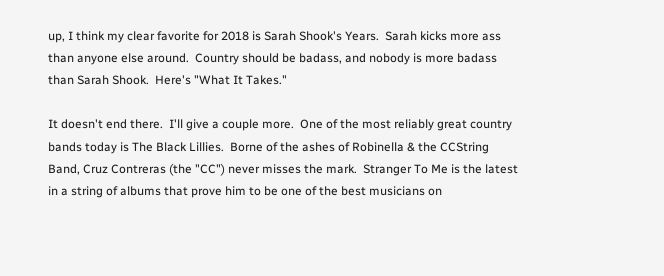up, I think my clear favorite for 2018 is Sarah Shook's Years.  Sarah kicks more ass than anyone else around.  Country should be badass, and nobody is more badass than Sarah Shook.  Here's "What It Takes."

It doesn't end there.  I'll give a couple more.  One of the most reliably great country bands today is The Black Lillies.  Borne of the ashes of Robinella & the CCString Band, Cruz Contreras (the "CC") never misses the mark.  Stranger To Me is the latest in a string of albums that prove him to be one of the best musicians on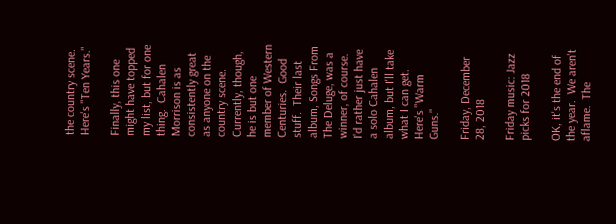the country scene.  Here's "Ten Years."

Finally, this one might have topped my list, but for one thing.  Cahalen Morrison is as consistently great as anyone on the country scene.  Currently, though, he is but one member of Western Centuries.  Good stuff.  Their last album, Songs From The Deluge, was a winner, of course.  I'd rather just have a solo Cahalen album, but I'll take what I can get.  Here's "Warm Guns."

Friday, December 28, 2018

Friday music: Jazz picks for 2018

OK, it's the end of the year.  We aren't aflame.  The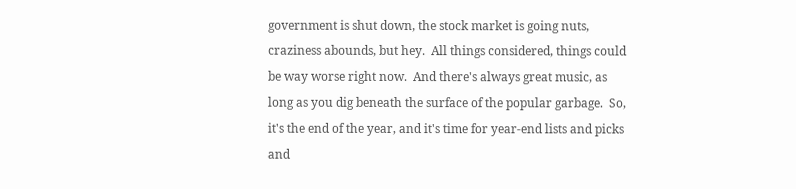government is shut down, the stock market is going nuts, craziness abounds, but hey.  All things considered, things could be way worse right now.  And there's always great music, as long as you dig beneath the surface of the popular garbage.  So, it's the end of the year, and it's time for year-end lists and picks and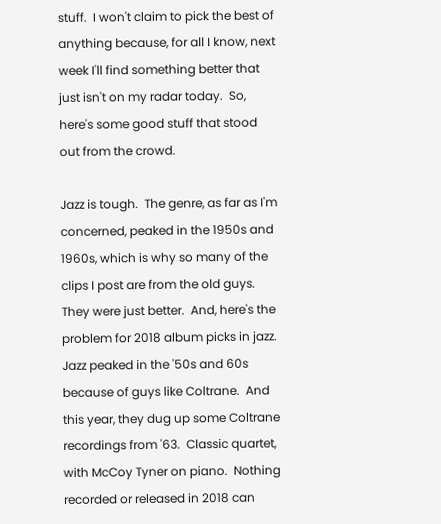stuff.  I won't claim to pick the best of anything because, for all I know, next week I'll find something better that just isn't on my radar today.  So, here's some good stuff that stood out from the crowd.

Jazz is tough.  The genre, as far as I'm concerned, peaked in the 1950s and 1960s, which is why so many of the clips I post are from the old guys.  They were just better.  And, here's the problem for 2018 album picks in jazz.  Jazz peaked in the '50s and 60s because of guys like Coltrane.  And this year, they dug up some Coltrane recordings from '63.  Classic quartet, with McCoy Tyner on piano.  Nothing recorded or released in 2018 can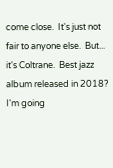come close.  It's just not fair to anyone else.  But... it's Coltrane.  Best jazz album released in 2018?  I'm going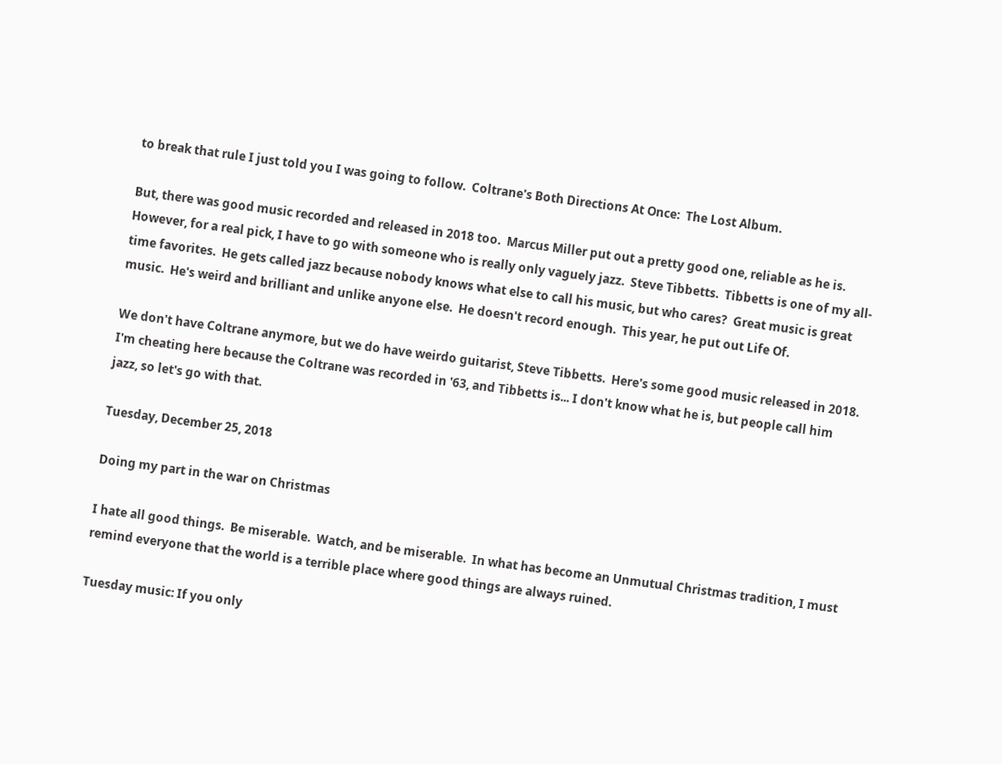to break that rule I just told you I was going to follow.  Coltrane's Both Directions At Once:  The Lost Album.

But, there was good music recorded and released in 2018 too.  Marcus Miller put out a pretty good one, reliable as he is.  However, for a real pick, I have to go with someone who is really only vaguely jazz.  Steve Tibbetts.  Tibbetts is one of my all-time favorites.  He gets called jazz because nobody knows what else to call his music, but who cares?  Great music is great music.  He's weird and brilliant and unlike anyone else.  He doesn't record enough.  This year, he put out Life Of.

We don't have Coltrane anymore, but we do have weirdo guitarist, Steve Tibbetts.  Here's some good music released in 2018.  I'm cheating here because the Coltrane was recorded in '63, and Tibbetts is... I don't know what he is, but people call him jazz, so let's go with that.

Tuesday, December 25, 2018

Doing my part in the war on Christmas

I hate all good things.  Be miserable.  Watch, and be miserable.  In what has become an Unmutual Christmas tradition, I must remind everyone that the world is a terrible place where good things are always ruined.

Tuesday music: If you only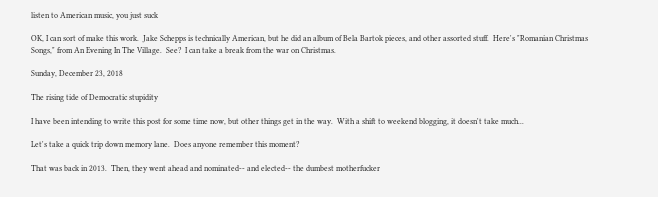listen to American music, you just suck

OK, I can sort of make this work.  Jake Schepps is technically American, but he did an album of Bela Bartok pieces, and other assorted stuff.  Here's "Romanian Christmas Songs," from An Evening In The Village.  See?  I can take a break from the war on Christmas.

Sunday, December 23, 2018

The rising tide of Democratic stupidity

I have been intending to write this post for some time now, but other things get in the way.  With a shift to weekend blogging, it doesn't take much...

Let's take a quick trip down memory lane.  Does anyone remember this moment?

That was back in 2013.  Then, they went ahead and nominated-- and elected-- the dumbest motherfucker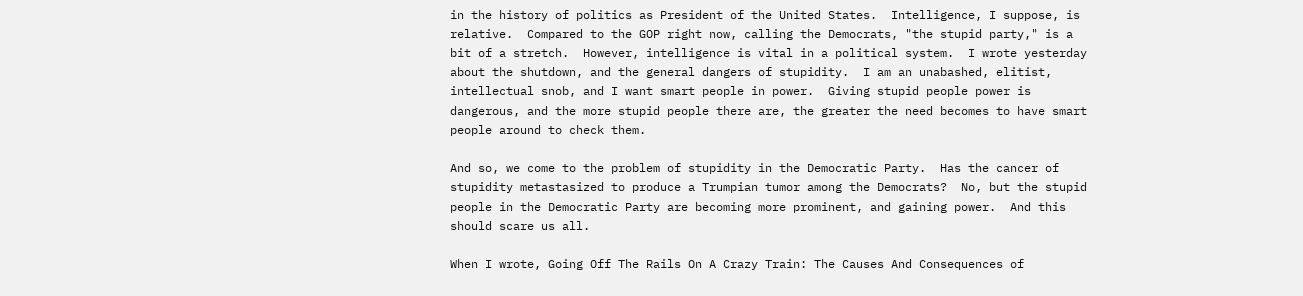in the history of politics as President of the United States.  Intelligence, I suppose, is relative.  Compared to the GOP right now, calling the Democrats, "the stupid party," is a bit of a stretch.  However, intelligence is vital in a political system.  I wrote yesterday about the shutdown, and the general dangers of stupidity.  I am an unabashed, elitist, intellectual snob, and I want smart people in power.  Giving stupid people power is dangerous, and the more stupid people there are, the greater the need becomes to have smart people around to check them.

And so, we come to the problem of stupidity in the Democratic Party.  Has the cancer of stupidity metastasized to produce a Trumpian tumor among the Democrats?  No, but the stupid people in the Democratic Party are becoming more prominent, and gaining power.  And this should scare us all.

When I wrote, Going Off The Rails On A Crazy Train: The Causes And Consequences of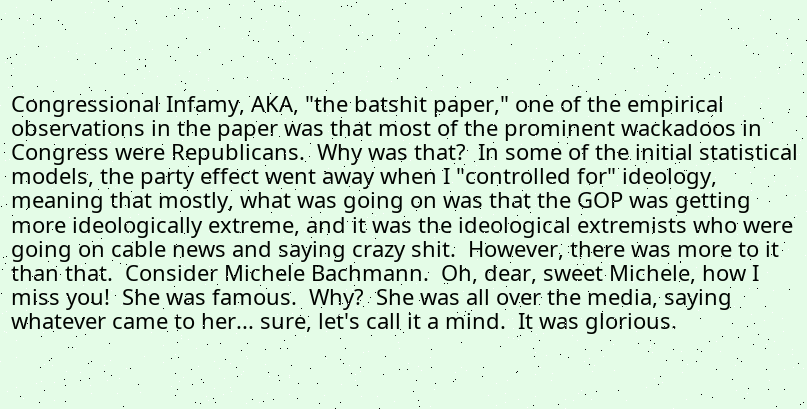Congressional Infamy, AKA, "the batshit paper," one of the empirical observations in the paper was that most of the prominent wackadoos in Congress were Republicans.  Why was that?  In some of the initial statistical models, the party effect went away when I "controlled for" ideology, meaning that mostly, what was going on was that the GOP was getting more ideologically extreme, and it was the ideological extremists who were going on cable news and saying crazy shit.  However, there was more to it than that.  Consider Michele Bachmann.  Oh, dear, sweet Michele, how I miss you!  She was famous.  Why?  She was all over the media, saying whatever came to her... sure, let's call it a mind.  It was glorious.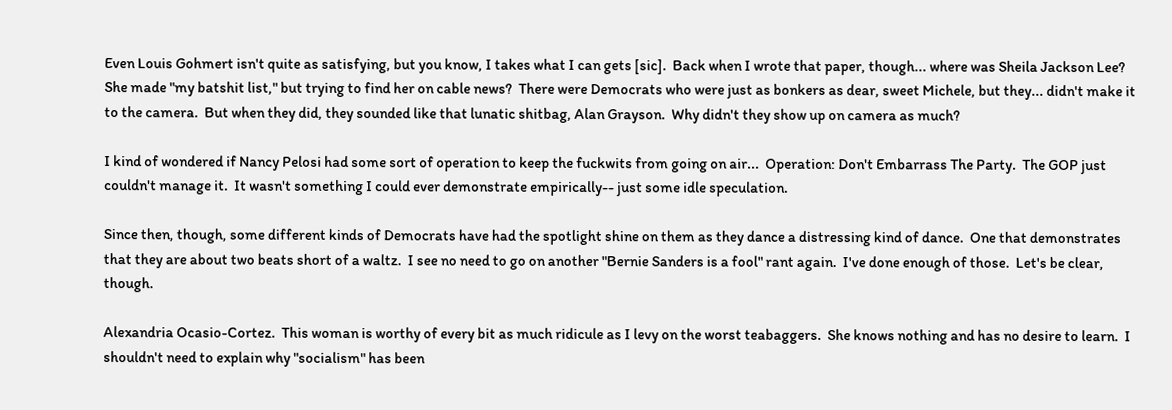Even Louis Gohmert isn't quite as satisfying, but you know, I takes what I can gets [sic].  Back when I wrote that paper, though... where was Sheila Jackson Lee?  She made "my batshit list," but trying to find her on cable news?  There were Democrats who were just as bonkers as dear, sweet Michele, but they... didn't make it to the camera.  But when they did, they sounded like that lunatic shitbag, Alan Grayson.  Why didn't they show up on camera as much?

I kind of wondered if Nancy Pelosi had some sort of operation to keep the fuckwits from going on air...  Operation: Don't Embarrass The Party.  The GOP just couldn't manage it.  It wasn't something I could ever demonstrate empirically-- just some idle speculation.

Since then, though, some different kinds of Democrats have had the spotlight shine on them as they dance a distressing kind of dance.  One that demonstrates that they are about two beats short of a waltz.  I see no need to go on another "Bernie Sanders is a fool" rant again.  I've done enough of those.  Let's be clear, though.

Alexandria Ocasio-Cortez.  This woman is worthy of every bit as much ridicule as I levy on the worst teabaggers.  She knows nothing and has no desire to learn.  I shouldn't need to explain why "socialism" has been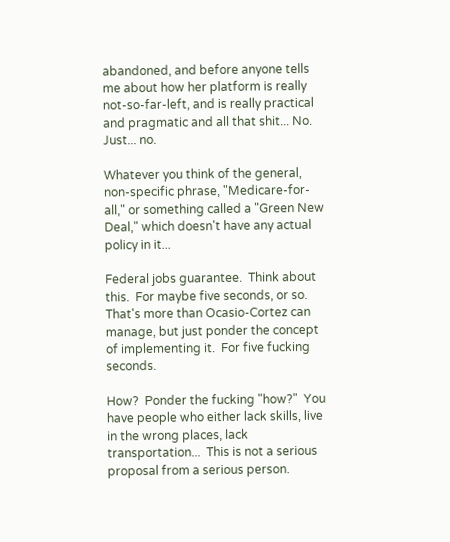abandoned, and before anyone tells me about how her platform is really not-so-far-left, and is really practical and pragmatic and all that shit... No.  Just... no.

Whatever you think of the general, non-specific phrase, "Medicare-for-all," or something called a "Green New Deal," which doesn't have any actual policy in it...

Federal jobs guarantee.  Think about this.  For maybe five seconds, or so.  That's more than Ocasio-Cortez can manage, but just ponder the concept of implementing it.  For five fucking seconds.

How?  Ponder the fucking "how?"  You have people who either lack skills, live in the wrong places, lack transportation...  This is not a serious proposal from a serious person.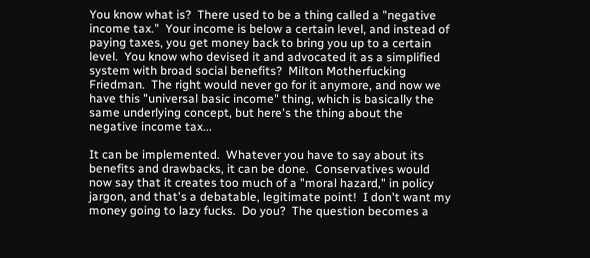You know what is?  There used to be a thing called a "negative income tax."  Your income is below a certain level, and instead of paying taxes, you get money back to bring you up to a certain level.  You know who devised it and advocated it as a simplified system with broad social benefits?  Milton Motherfucking Friedman.  The right would never go for it anymore, and now we have this "universal basic income" thing, which is basically the same underlying concept, but here's the thing about the negative income tax...

It can be implemented.  Whatever you have to say about its benefits and drawbacks, it can be done.  Conservatives would now say that it creates too much of a "moral hazard," in policy jargon, and that's a debatable, legitimate point!  I don't want my money going to lazy fucks.  Do you?  The question becomes a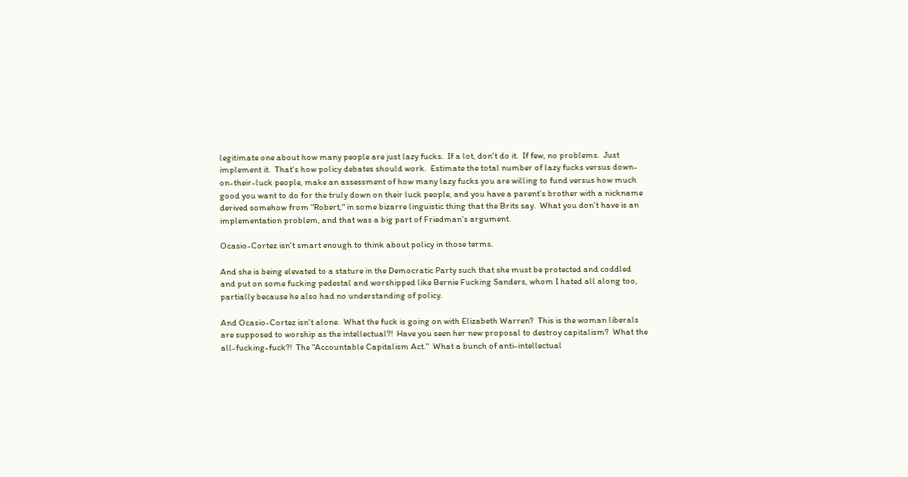legitimate one about how many people are just lazy fucks.  If a lot, don't do it.  If few, no problems.  Just implement it.  That's how policy debates should work.  Estimate the total number of lazy fucks versus down-on-their-luck people, make an assessment of how many lazy fucks you are willing to fund versus how much good you want to do for the truly down on their luck people, and you have a parent's brother with a nickname derived somehow from "Robert," in some bizarre linguistic thing that the Brits say.  What you don't have is an implementation problem, and that was a big part of Friedman's argument.

Ocasio-Cortez isn't smart enough to think about policy in those terms.

And she is being elevated to a stature in the Democratic Party such that she must be protected and coddled and put on some fucking pedestal and worshipped like Bernie Fucking Sanders, whom I hated all along too, partially because he also had no understanding of policy.

And Ocasio-Cortez isn't alone.  What the fuck is going on with Elizabeth Warren?  This is the woman liberals are supposed to worship as the intellectual?!  Have you seen her new proposal to destroy capitalism?  What the all-fucking-fuck?!  The "Accountable Capitalism Act."  What a bunch of anti-intellectual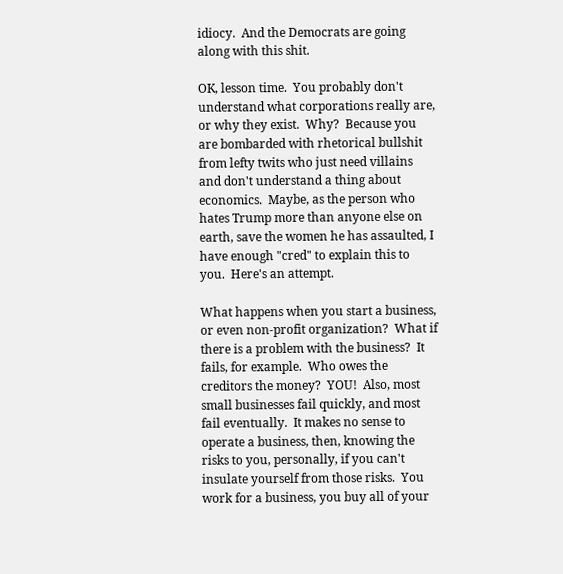idiocy.  And the Democrats are going along with this shit.

OK, lesson time.  You probably don't understand what corporations really are, or why they exist.  Why?  Because you are bombarded with rhetorical bullshit from lefty twits who just need villains and don't understand a thing about economics.  Maybe, as the person who hates Trump more than anyone else on earth, save the women he has assaulted, I have enough "cred" to explain this to you.  Here's an attempt.

What happens when you start a business, or even non-profit organization?  What if there is a problem with the business?  It fails, for example.  Who owes the creditors the money?  YOU!  Also, most small businesses fail quickly, and most fail eventually.  It makes no sense to operate a business, then, knowing the risks to you, personally, if you can't insulate yourself from those risks.  You work for a business, you buy all of your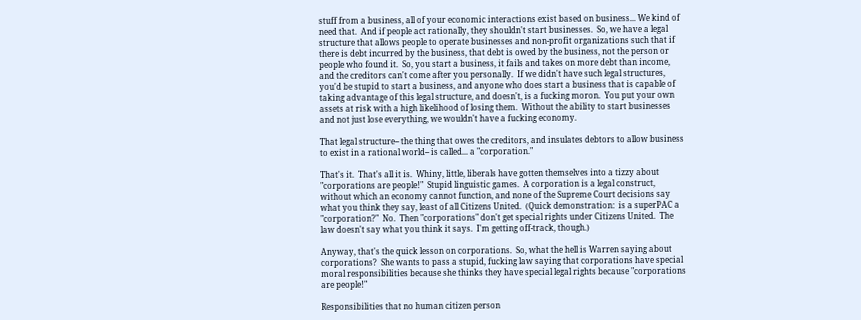stuff from a business, all of your economic interactions exist based on business... We kind of need that.  And if people act rationally, they shouldn't start businesses.  So, we have a legal structure that allows people to operate businesses and non-profit organizations such that if there is debt incurred by the business, that debt is owed by the business, not the person or people who found it.  So, you start a business, it fails and takes on more debt than income, and the creditors can't come after you personally.  If we didn't have such legal structures, you'd be stupid to start a business, and anyone who does start a business that is capable of taking advantage of this legal structure, and doesn't, is a fucking moron.  You put your own assets at risk with a high likelihood of losing them.  Without the ability to start businesses and not just lose everything, we wouldn't have a fucking economy.

That legal structure-- the thing that owes the creditors, and insulates debtors to allow business to exist in a rational world-- is called... a "corporation."

That's it.  That's all it is.  Whiny, little, liberals have gotten themselves into a tizzy about "corporations are people!"  Stupid linguistic games.  A corporation is a legal construct, without which an economy cannot function, and none of the Supreme Court decisions say what you think they say, least of all Citizens United.  (Quick demonstration:  is a superPAC a "corporation?"  No.  Then "corporations" don't get special rights under Citizens United.  The law doesn't say what you think it says.  I'm getting off-track, though.)

Anyway, that's the quick lesson on corporations.  So, what the hell is Warren saying about corporations?  She wants to pass a stupid, fucking law saying that corporations have special moral responsibilities because she thinks they have special legal rights because "corporations are people!"

Responsibilities that no human citizen person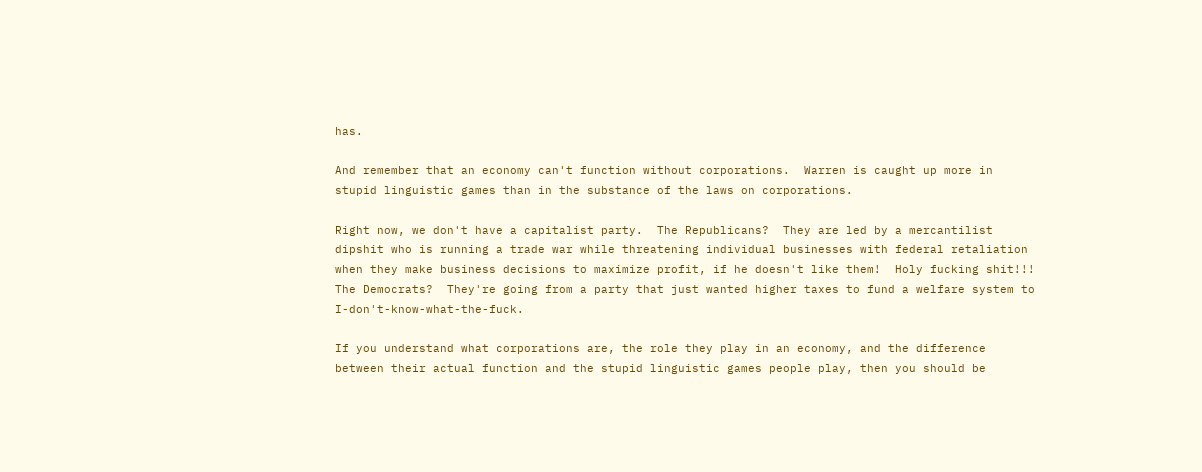has.

And remember that an economy can't function without corporations.  Warren is caught up more in stupid linguistic games than in the substance of the laws on corporations.

Right now, we don't have a capitalist party.  The Republicans?  They are led by a mercantilist dipshit who is running a trade war while threatening individual businesses with federal retaliation when they make business decisions to maximize profit, if he doesn't like them!  Holy fucking shit!!!  The Democrats?  They're going from a party that just wanted higher taxes to fund a welfare system to I-don't-know-what-the-fuck.

If you understand what corporations are, the role they play in an economy, and the difference between their actual function and the stupid linguistic games people play, then you should be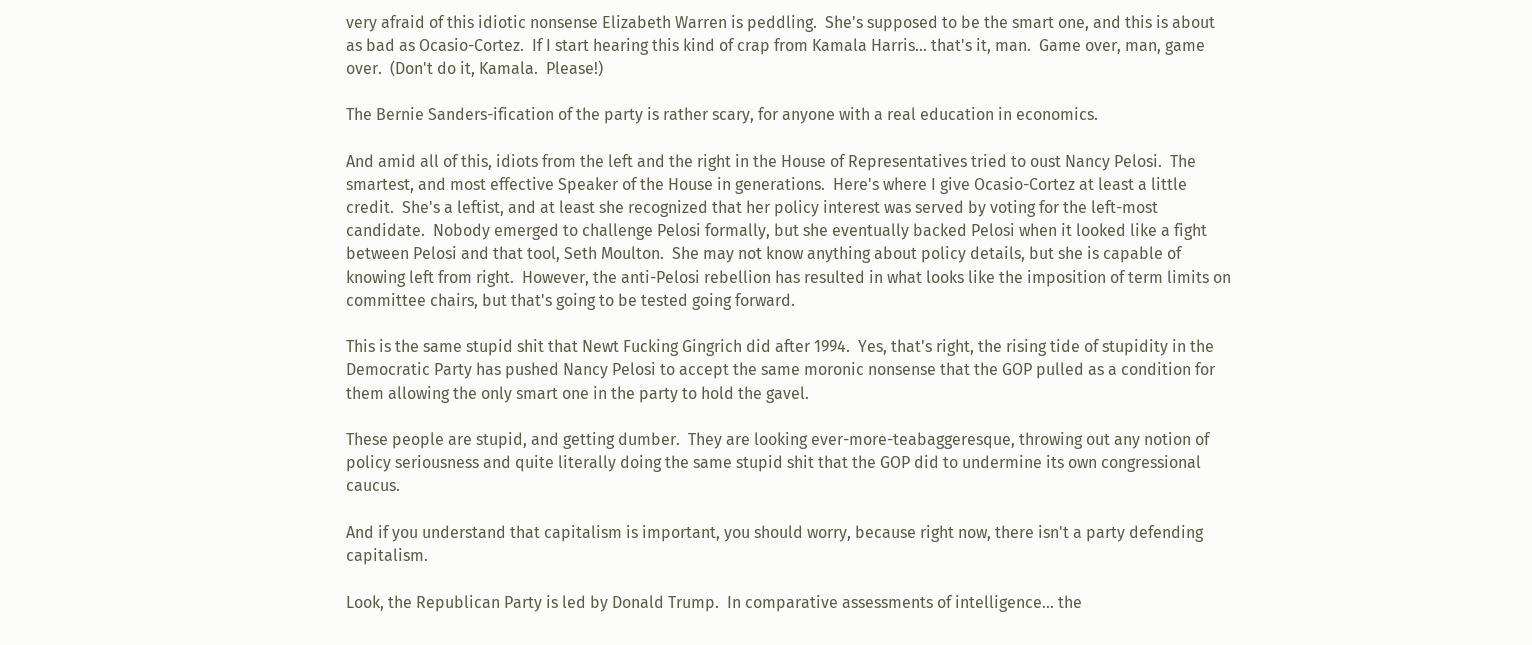very afraid of this idiotic nonsense Elizabeth Warren is peddling.  She's supposed to be the smart one, and this is about as bad as Ocasio-Cortez.  If I start hearing this kind of crap from Kamala Harris... that's it, man.  Game over, man, game over.  (Don't do it, Kamala.  Please!)

The Bernie Sanders-ification of the party is rather scary, for anyone with a real education in economics.

And amid all of this, idiots from the left and the right in the House of Representatives tried to oust Nancy Pelosi.  The smartest, and most effective Speaker of the House in generations.  Here's where I give Ocasio-Cortez at least a little credit.  She's a leftist, and at least she recognized that her policy interest was served by voting for the left-most candidate.  Nobody emerged to challenge Pelosi formally, but she eventually backed Pelosi when it looked like a fight between Pelosi and that tool, Seth Moulton.  She may not know anything about policy details, but she is capable of knowing left from right.  However, the anti-Pelosi rebellion has resulted in what looks like the imposition of term limits on committee chairs, but that's going to be tested going forward.

This is the same stupid shit that Newt Fucking Gingrich did after 1994.  Yes, that's right, the rising tide of stupidity in the Democratic Party has pushed Nancy Pelosi to accept the same moronic nonsense that the GOP pulled as a condition for them allowing the only smart one in the party to hold the gavel.

These people are stupid, and getting dumber.  They are looking ever-more-teabaggeresque, throwing out any notion of policy seriousness and quite literally doing the same stupid shit that the GOP did to undermine its own congressional caucus.

And if you understand that capitalism is important, you should worry, because right now, there isn't a party defending capitalism.

Look, the Republican Party is led by Donald Trump.  In comparative assessments of intelligence... the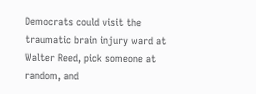Democrats could visit the traumatic brain injury ward at Walter Reed, pick someone at random, and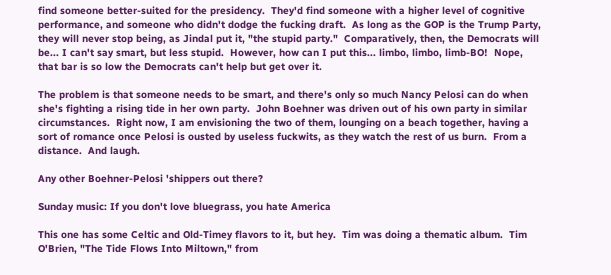find someone better-suited for the presidency.  They'd find someone with a higher level of cognitive performance, and someone who didn't dodge the fucking draft.  As long as the GOP is the Trump Party, they will never stop being, as Jindal put it, "the stupid party."  Comparatively, then, the Democrats will be... I can't say smart, but less stupid.  However, how can I put this... limbo, limbo, limb-BO!  Nope, that bar is so low the Democrats can't help but get over it.

The problem is that someone needs to be smart, and there's only so much Nancy Pelosi can do when she's fighting a rising tide in her own party.  John Boehner was driven out of his own party in similar circumstances.  Right now, I am envisioning the two of them, lounging on a beach together, having a sort of romance once Pelosi is ousted by useless fuckwits, as they watch the rest of us burn.  From a distance.  And laugh.

Any other Boehner-Pelosi 'shippers out there?

Sunday music: If you don't love bluegrass, you hate America

This one has some Celtic and Old-Timey flavors to it, but hey.  Tim was doing a thematic album.  Tim O'Brien, "The Tide Flows Into Miltown," from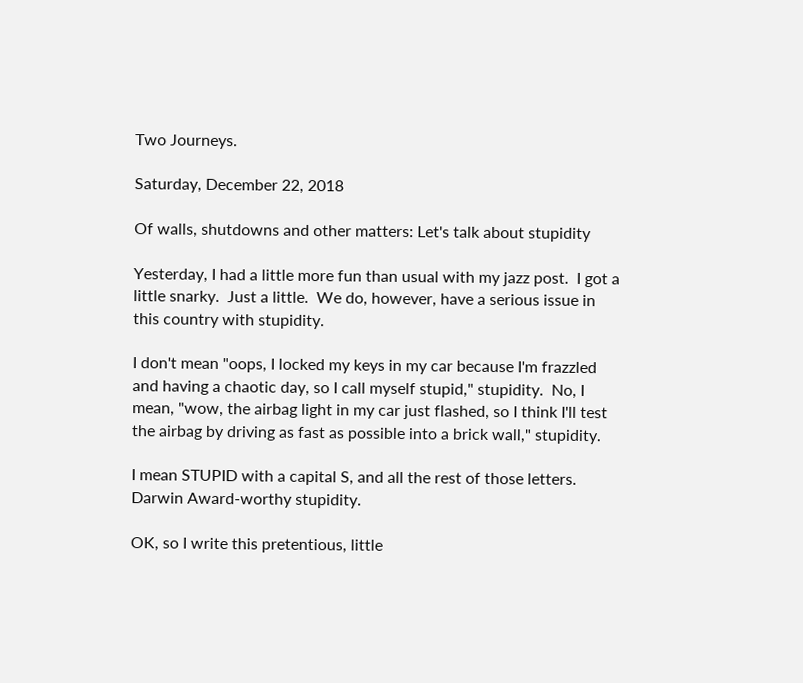Two Journeys.

Saturday, December 22, 2018

Of walls, shutdowns and other matters: Let's talk about stupidity

Yesterday, I had a little more fun than usual with my jazz post.  I got a little snarky.  Just a little.  We do, however, have a serious issue in this country with stupidity.

I don't mean "oops, I locked my keys in my car because I'm frazzled and having a chaotic day, so I call myself stupid," stupidity.  No, I mean, "wow, the airbag light in my car just flashed, so I think I'll test the airbag by driving as fast as possible into a brick wall," stupidity.

I mean STUPID with a capital S, and all the rest of those letters.  Darwin Award-worthy stupidity.

OK, so I write this pretentious, little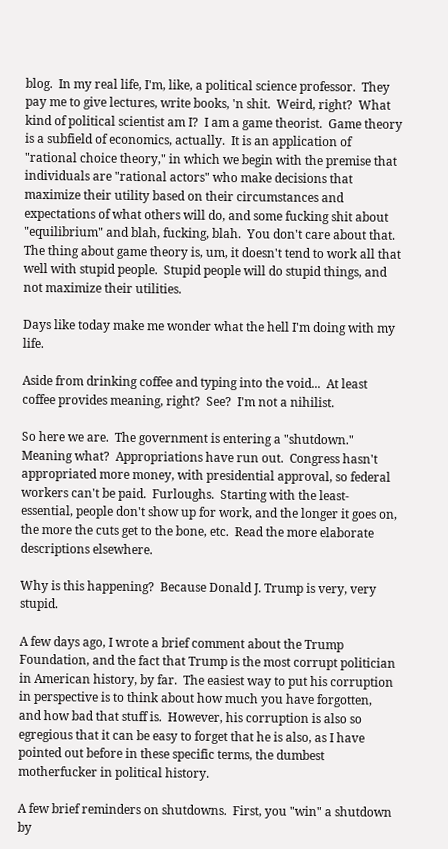blog.  In my real life, I'm, like, a political science professor.  They pay me to give lectures, write books, 'n shit.  Weird, right?  What kind of political scientist am I?  I am a game theorist.  Game theory is a subfield of economics, actually.  It is an application of "rational choice theory," in which we begin with the premise that individuals are "rational actors" who make decisions that maximize their utility based on their circumstances and expectations of what others will do, and some fucking shit about "equilibrium" and blah, fucking, blah.  You don't care about that.  The thing about game theory is, um, it doesn't tend to work all that well with stupid people.  Stupid people will do stupid things, and not maximize their utilities.

Days like today make me wonder what the hell I'm doing with my life.

Aside from drinking coffee and typing into the void...  At least coffee provides meaning, right?  See?  I'm not a nihilist.

So here we are.  The government is entering a "shutdown."  Meaning what?  Appropriations have run out.  Congress hasn't appropriated more money, with presidential approval, so federal workers can't be paid.  Furloughs.  Starting with the least-essential, people don't show up for work, and the longer it goes on, the more the cuts get to the bone, etc.  Read the more elaborate descriptions elsewhere.

Why is this happening?  Because Donald J. Trump is very, very stupid.

A few days ago, I wrote a brief comment about the Trump Foundation, and the fact that Trump is the most corrupt politician in American history, by far.  The easiest way to put his corruption in perspective is to think about how much you have forgotten, and how bad that stuff is.  However, his corruption is also so egregious that it can be easy to forget that he is also, as I have pointed out before in these specific terms, the dumbest motherfucker in political history.

A few brief reminders on shutdowns.  First, you "win" a shutdown by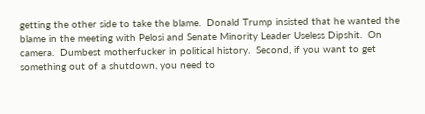getting the other side to take the blame.  Donald Trump insisted that he wanted the blame in the meeting with Pelosi and Senate Minority Leader Useless Dipshit.  On camera.  Dumbest motherfucker in political history.  Second, if you want to get something out of a shutdown, you need to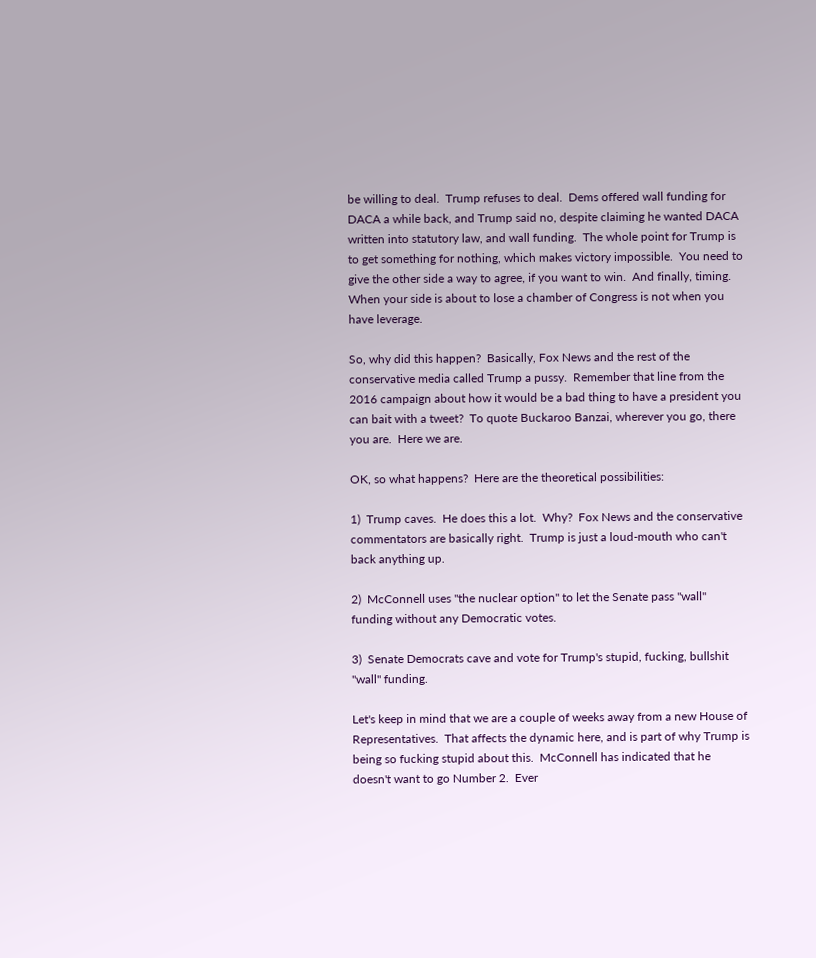be willing to deal.  Trump refuses to deal.  Dems offered wall funding for DACA a while back, and Trump said no, despite claiming he wanted DACA written into statutory law, and wall funding.  The whole point for Trump is to get something for nothing, which makes victory impossible.  You need to give the other side a way to agree, if you want to win.  And finally, timing.  When your side is about to lose a chamber of Congress is not when you have leverage.

So, why did this happen?  Basically, Fox News and the rest of the conservative media called Trump a pussy.  Remember that line from the 2016 campaign about how it would be a bad thing to have a president you can bait with a tweet?  To quote Buckaroo Banzai, wherever you go, there you are.  Here we are.

OK, so what happens?  Here are the theoretical possibilities:

1)  Trump caves.  He does this a lot.  Why?  Fox News and the conservative commentators are basically right.  Trump is just a loud-mouth who can't back anything up.

2)  McConnell uses "the nuclear option" to let the Senate pass "wall" funding without any Democratic votes.

3)  Senate Democrats cave and vote for Trump's stupid, fucking, bullshit "wall" funding.

Let's keep in mind that we are a couple of weeks away from a new House of Representatives.  That affects the dynamic here, and is part of why Trump is being so fucking stupid about this.  McConnell has indicated that he doesn't want to go Number 2.  Ever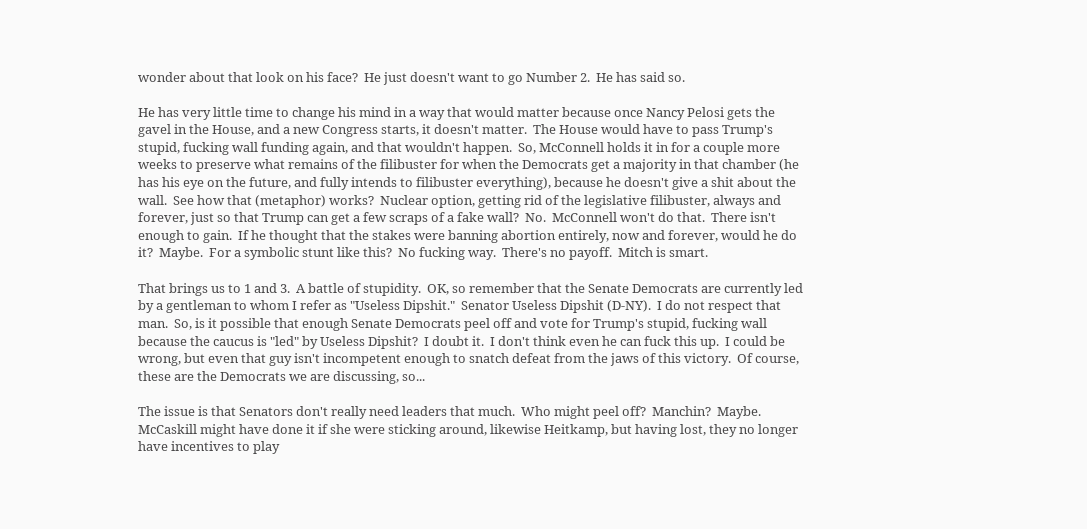wonder about that look on his face?  He just doesn't want to go Number 2.  He has said so.

He has very little time to change his mind in a way that would matter because once Nancy Pelosi gets the gavel in the House, and a new Congress starts, it doesn't matter.  The House would have to pass Trump's stupid, fucking wall funding again, and that wouldn't happen.  So, McConnell holds it in for a couple more weeks to preserve what remains of the filibuster for when the Democrats get a majority in that chamber (he has his eye on the future, and fully intends to filibuster everything), because he doesn't give a shit about the wall.  See how that (metaphor) works?  Nuclear option, getting rid of the legislative filibuster, always and forever, just so that Trump can get a few scraps of a fake wall?  No.  McConnell won't do that.  There isn't enough to gain.  If he thought that the stakes were banning abortion entirely, now and forever, would he do it?  Maybe.  For a symbolic stunt like this?  No fucking way.  There's no payoff.  Mitch is smart.

That brings us to 1 and 3.  A battle of stupidity.  OK, so remember that the Senate Democrats are currently led by a gentleman to whom I refer as "Useless Dipshit."  Senator Useless Dipshit (D-NY).  I do not respect that man.  So, is it possible that enough Senate Democrats peel off and vote for Trump's stupid, fucking wall because the caucus is "led" by Useless Dipshit?  I doubt it.  I don't think even he can fuck this up.  I could be wrong, but even that guy isn't incompetent enough to snatch defeat from the jaws of this victory.  Of course, these are the Democrats we are discussing, so...

The issue is that Senators don't really need leaders that much.  Who might peel off?  Manchin?  Maybe.  McCaskill might have done it if she were sticking around, likewise Heitkamp, but having lost, they no longer have incentives to play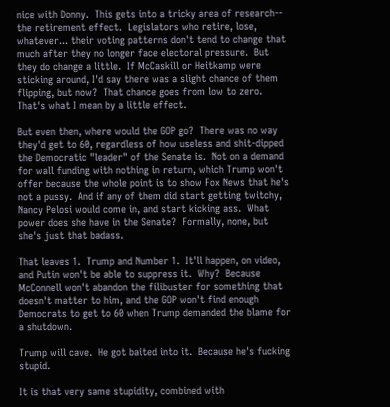nice with Donny.  This gets into a tricky area of research-- the retirement effect.  Legislators who retire, lose, whatever... their voting patterns don't tend to change that much after they no longer face electoral pressure.  But they do change a little.  If McCaskill or Heitkamp were sticking around, I'd say there was a slight chance of them flipping, but now?  That chance goes from low to zero.  That's what I mean by a little effect.

But even then, where would the GOP go?  There was no way they'd get to 60, regardless of how useless and shit-dipped the Democratic "leader" of the Senate is.  Not on a demand for wall funding with nothing in return, which Trump won't offer because the whole point is to show Fox News that he's not a pussy.  And if any of them did start getting twitchy, Nancy Pelosi would come in, and start kicking ass.  What power does she have in the Senate?  Formally, none, but she's just that badass.

That leaves 1.  Trump and Number 1.  It'll happen, on video, and Putin won't be able to suppress it.  Why?  Because McConnell won't abandon the filibuster for something that doesn't matter to him, and the GOP won't find enough Democrats to get to 60 when Trump demanded the blame for a shutdown.

Trump will cave.  He got baited into it.  Because he's fucking stupid.

It is that very same stupidity, combined with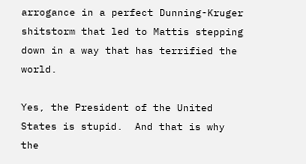arrogance in a perfect Dunning-Kruger shitstorm that led to Mattis stepping down in a way that has terrified the world.

Yes, the President of the United States is stupid.  And that is why the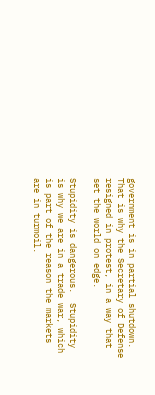government is in partial shutdown.  That is why the Secretary of Defense resigned in protest, in a way that set the world on edge.

Stupidity is dangerous.  Stupidity is why we are in a trade war, which is part of the reason the markets are in turmoil.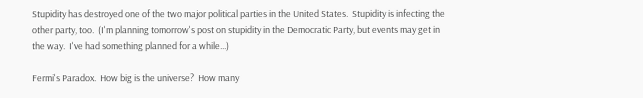Stupidity has destroyed one of the two major political parties in the United States.  Stupidity is infecting the other party, too.  (I'm planning tomorrow's post on stupidity in the Democratic Party, but events may get in the way.  I've had something planned for a while...)

Fermi's Paradox.  How big is the universe?  How many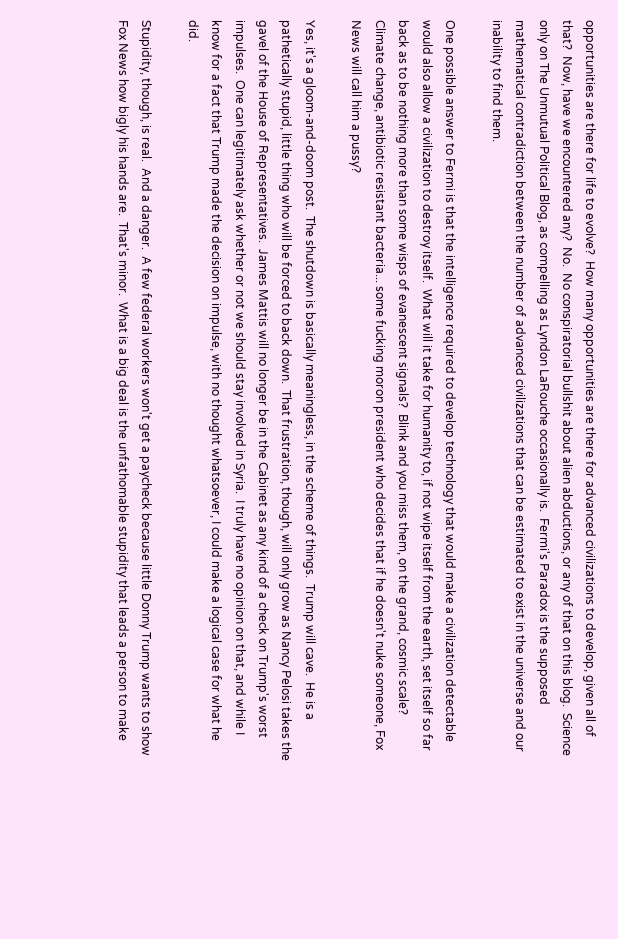opportunities are there for life to evolve?  How many opportunities are there for advanced civilizations to develop, given all of that?  Now, have we encountered any?  No.  No conspiratorial bullshit about alien abductions, or any of that on this blog.  Science only on The Unmutual Political Blog, as compelling as Lyndon LaRouche occasionally is.  Fermi's Paradox is the supposed mathematical contradiction between the number of advanced civilizations that can be estimated to exist in the universe and our inability to find them.

One possible answer to Fermi is that the intelligence required to develop technology that would make a civilization detectable would also allow a civilization to destroy itself.  What will it take for humanity to, if not wipe itself from the earth, set itself so far back as to be nothing more than some wisps of evanescent signals?  Blink and you miss them, on the grand, cosmic scale?  Climate change, antibiotic resistant bacteria... some fucking moron president who decides that if he doesn't nuke someone, Fox News will call him a pussy?

Yes, it's a gloom-and-doom post.  The shutdown is basically meaningless, in the scheme of things.  Trump will cave.  He is a pathetically stupid, little thing who will be forced to back down.  That frustration, though, will only grow as Nancy Pelosi takes the gavel of the House of Representatives.  James Mattis will no longer be in the Cabinet as any kind of a check on Trump's worst impulses.  One can legitimately ask whether or not we should stay involved in Syria.  I truly have no opinion on that, and while I know for a fact that Trump made the decision on impulse, with no thought whatsoever, I could make a logical case for what he did.

Stupidity, though, is real.  And a danger.  A few federal workers won't get a paycheck because little Donny Trump wants to show Fox News how bigly his hands are.  That's minor.  What is a big deal is the unfathomable stupidity that leads a person to make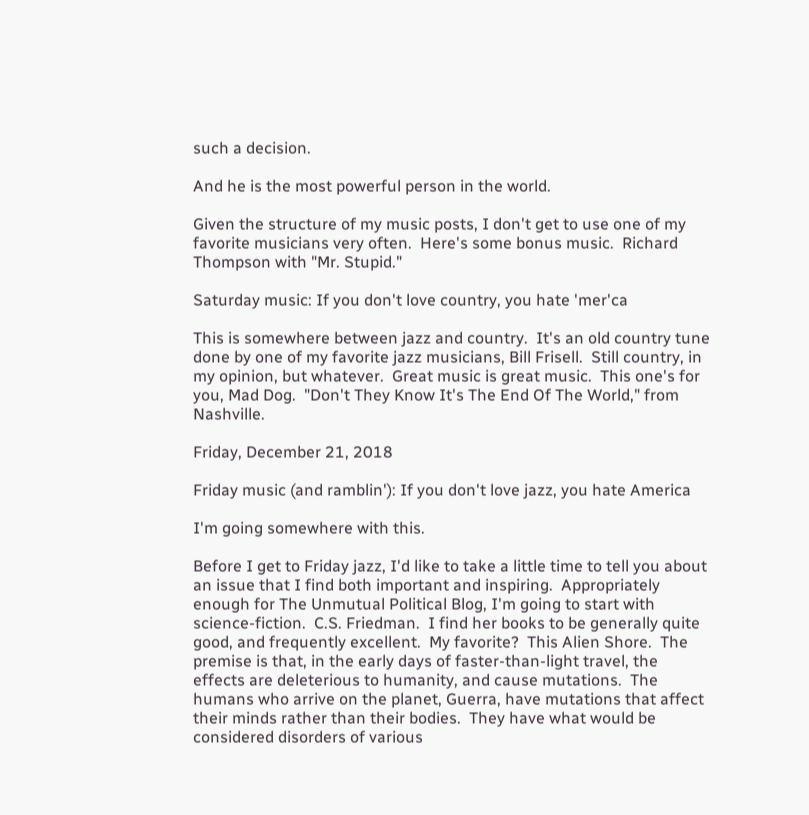such a decision.

And he is the most powerful person in the world.

Given the structure of my music posts, I don't get to use one of my favorite musicians very often.  Here's some bonus music.  Richard Thompson with "Mr. Stupid."

Saturday music: If you don't love country, you hate 'mer'ca

This is somewhere between jazz and country.  It's an old country tune done by one of my favorite jazz musicians, Bill Frisell.  Still country, in my opinion, but whatever.  Great music is great music.  This one's for you, Mad Dog.  "Don't They Know It's The End Of The World," from Nashville.

Friday, December 21, 2018

Friday music (and ramblin'): If you don't love jazz, you hate America

I'm going somewhere with this.

Before I get to Friday jazz, I'd like to take a little time to tell you about an issue that I find both important and inspiring.  Appropriately enough for The Unmutual Political Blog, I'm going to start with science-fiction.  C.S. Friedman.  I find her books to be generally quite good, and frequently excellent.  My favorite?  This Alien Shore.  The premise is that, in the early days of faster-than-light travel, the effects are deleterious to humanity, and cause mutations.  The humans who arrive on the planet, Guerra, have mutations that affect their minds rather than their bodies.  They have what would be considered disorders of various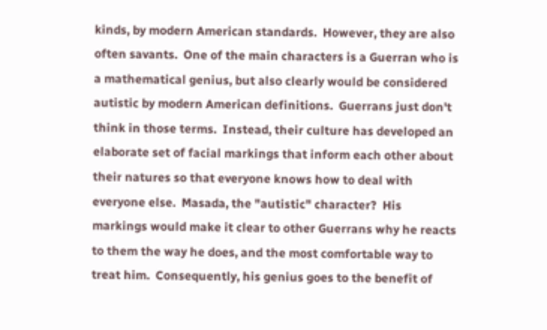kinds, by modern American standards.  However, they are also often savants.  One of the main characters is a Guerran who is a mathematical genius, but also clearly would be considered autistic by modern American definitions.  Guerrans just don't think in those terms.  Instead, their culture has developed an elaborate set of facial markings that inform each other about their natures so that everyone knows how to deal with everyone else.  Masada, the "autistic" character?  His markings would make it clear to other Guerrans why he reacts to them the way he does, and the most comfortable way to treat him.  Consequently, his genius goes to the benefit of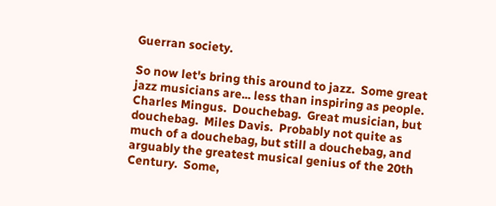Guerran society.

So now let's bring this around to jazz.  Some great jazz musicians are... less than inspiring as people.  Charles Mingus.  Douchebag.  Great musician, but douchebag.  Miles Davis.  Probably not quite as much of a douchebag, but still a douchebag, and arguably the greatest musical genius of the 20th Century.  Some,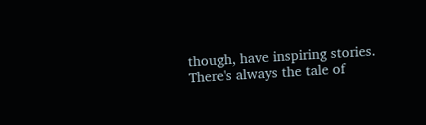though, have inspiring stories.  There's always the tale of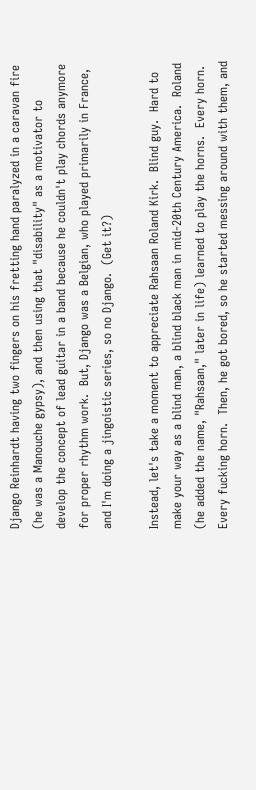Django Reinhardt having two fingers on his fretting hand paralyzed in a caravan fire (he was a Manouche gypsy), and then using that "disability" as a motivator to develop the concept of lead guitar in a band because he couldn't play chords anymore for proper rhythm work.  But, Django was a Belgian, who played primarily in France, and I'm doing a jingoistic series, so no Django.  (Get it?)

Instead, let's take a moment to appreciate Rahsaan Roland Kirk.  Blind guy.  Hard to make your way as a blind man, a blind black man in mid-20th Century America.  Roland (he added the name, "Rahsaan," later in life) learned to play the horns.  Every horn.  Every fucking horn.  Then, he got bored, so he started messing around with them, and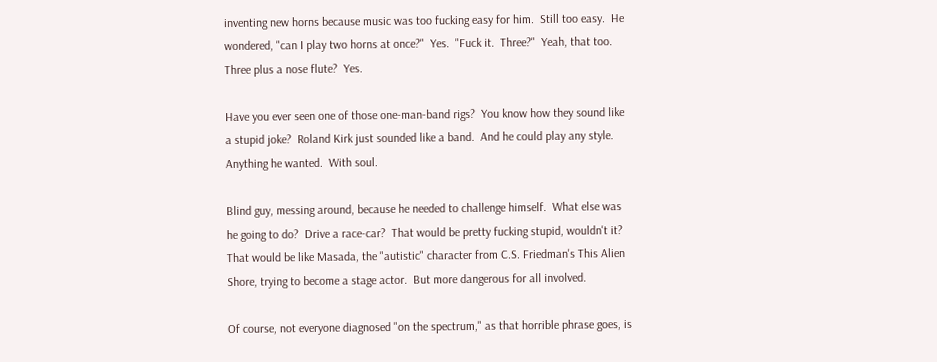inventing new horns because music was too fucking easy for him.  Still too easy.  He wondered, "can I play two horns at once?"  Yes.  "Fuck it.  Three?"  Yeah, that too.  Three plus a nose flute?  Yes.

Have you ever seen one of those one-man-band rigs?  You know how they sound like a stupid joke?  Roland Kirk just sounded like a band.  And he could play any style.  Anything he wanted.  With soul.

Blind guy, messing around, because he needed to challenge himself.  What else was he going to do?  Drive a race-car?  That would be pretty fucking stupid, wouldn't it?  That would be like Masada, the "autistic" character from C.S. Friedman's This Alien Shore, trying to become a stage actor.  But more dangerous for all involved.

Of course, not everyone diagnosed "on the spectrum," as that horrible phrase goes, is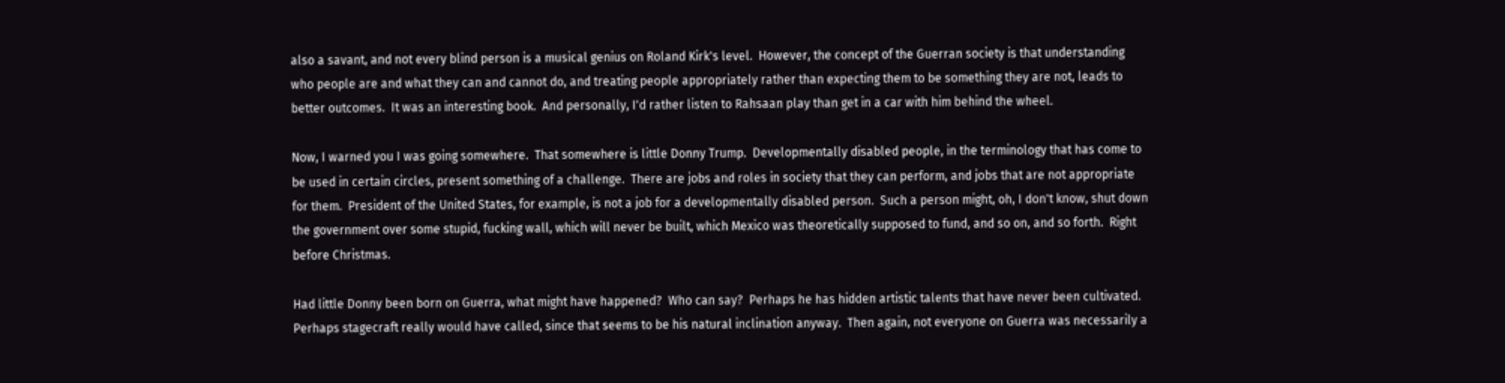also a savant, and not every blind person is a musical genius on Roland Kirk's level.  However, the concept of the Guerran society is that understanding who people are and what they can and cannot do, and treating people appropriately rather than expecting them to be something they are not, leads to better outcomes.  It was an interesting book.  And personally, I'd rather listen to Rahsaan play than get in a car with him behind the wheel.

Now, I warned you I was going somewhere.  That somewhere is little Donny Trump.  Developmentally disabled people, in the terminology that has come to be used in certain circles, present something of a challenge.  There are jobs and roles in society that they can perform, and jobs that are not appropriate for them.  President of the United States, for example, is not a job for a developmentally disabled person.  Such a person might, oh, I don't know, shut down the government over some stupid, fucking wall, which will never be built, which Mexico was theoretically supposed to fund, and so on, and so forth.  Right before Christmas.

Had little Donny been born on Guerra, what might have happened?  Who can say?  Perhaps he has hidden artistic talents that have never been cultivated.  Perhaps stagecraft really would have called, since that seems to be his natural inclination anyway.  Then again, not everyone on Guerra was necessarily a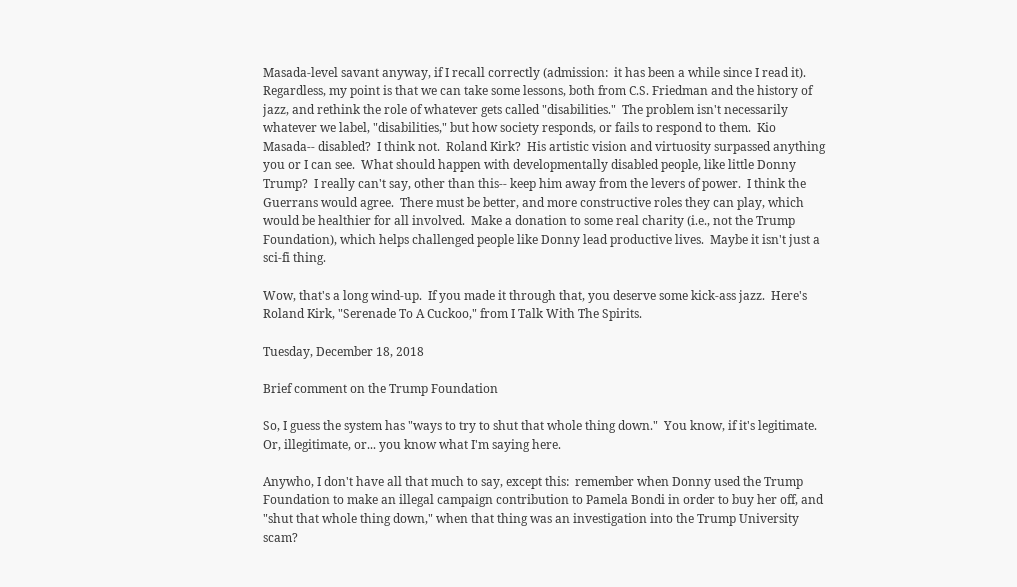Masada-level savant anyway, if I recall correctly (admission:  it has been a while since I read it).  Regardless, my point is that we can take some lessons, both from C.S. Friedman and the history of jazz, and rethink the role of whatever gets called "disabilities."  The problem isn't necessarily whatever we label, "disabilities," but how society responds, or fails to respond to them.  Kio Masada-- disabled?  I think not.  Roland Kirk?  His artistic vision and virtuosity surpassed anything you or I can see.  What should happen with developmentally disabled people, like little Donny Trump?  I really can't say, other than this-- keep him away from the levers of power.  I think the Guerrans would agree.  There must be better, and more constructive roles they can play, which would be healthier for all involved.  Make a donation to some real charity (i.e., not the Trump Foundation), which helps challenged people like Donny lead productive lives.  Maybe it isn't just a sci-fi thing.

Wow, that's a long wind-up.  If you made it through that, you deserve some kick-ass jazz.  Here's Roland Kirk, "Serenade To A Cuckoo," from I Talk With The Spirits.

Tuesday, December 18, 2018

Brief comment on the Trump Foundation

So, I guess the system has "ways to try to shut that whole thing down."  You know, if it's legitimate.  Or, illegitimate, or... you know what I'm saying here.

Anywho, I don't have all that much to say, except this:  remember when Donny used the Trump Foundation to make an illegal campaign contribution to Pamela Bondi in order to buy her off, and "shut that whole thing down," when that thing was an investigation into the Trump University scam?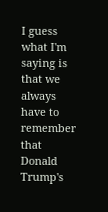I guess what I'm saying is that we always have to remember that Donald Trump's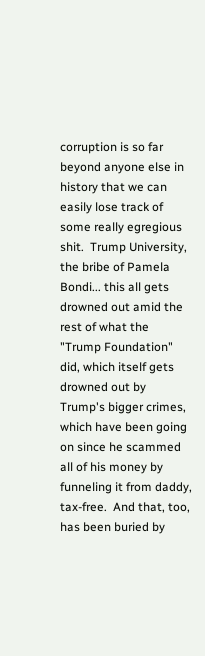corruption is so far beyond anyone else in history that we can easily lose track of some really egregious shit.  Trump University, the bribe of Pamela Bondi... this all gets drowned out amid the rest of what the "Trump Foundation" did, which itself gets drowned out by Trump's bigger crimes, which have been going on since he scammed all of his money by funneling it from daddy, tax-free.  And that, too, has been buried by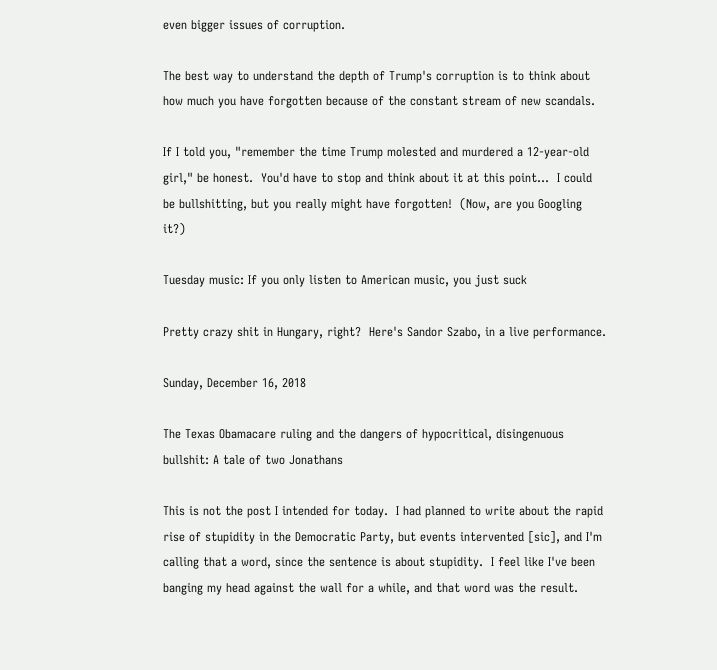even bigger issues of corruption.

The best way to understand the depth of Trump's corruption is to think about how much you have forgotten because of the constant stream of new scandals.

If I told you, "remember the time Trump molested and murdered a 12-year-old girl," be honest.  You'd have to stop and think about it at this point...  I could be bullshitting, but you really might have forgotten!  (Now, are you Googling it?)

Tuesday music: If you only listen to American music, you just suck

Pretty crazy shit in Hungary, right?  Here's Sandor Szabo, in a live performance.

Sunday, December 16, 2018

The Texas Obamacare ruling and the dangers of hypocritical, disingenuous bullshit: A tale of two Jonathans

This is not the post I intended for today.  I had planned to write about the rapid rise of stupidity in the Democratic Party, but events intervented [sic], and I'm calling that a word, since the sentence is about stupidity.  I feel like I've been banging my head against the wall for a while, and that word was the result.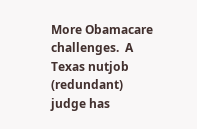More Obamacare challenges.  A Texas nutjob (redundant) judge has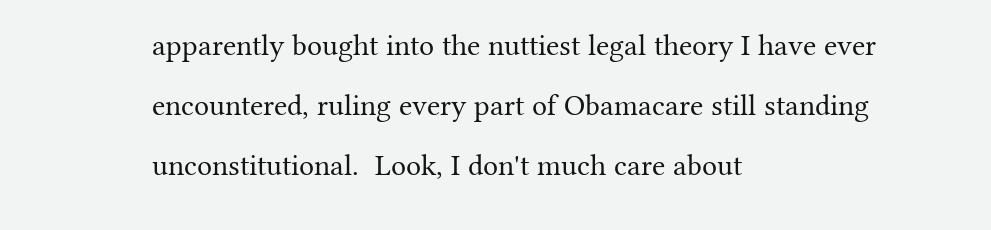apparently bought into the nuttiest legal theory I have ever encountered, ruling every part of Obamacare still standing unconstitutional.  Look, I don't much care about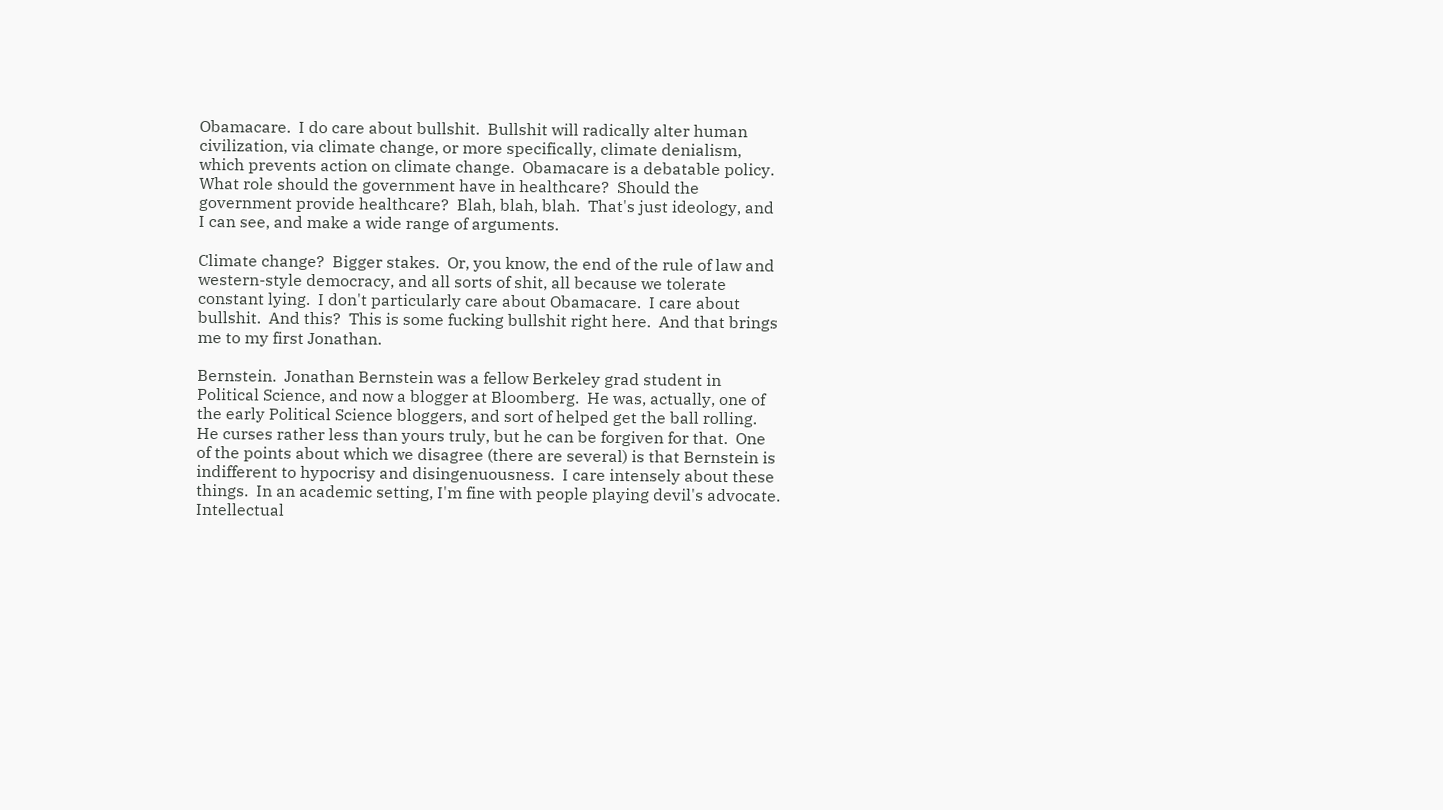Obamacare.  I do care about bullshit.  Bullshit will radically alter human civilization, via climate change, or more specifically, climate denialism, which prevents action on climate change.  Obamacare is a debatable policy.  What role should the government have in healthcare?  Should the government provide healthcare?  Blah, blah, blah.  That's just ideology, and I can see, and make a wide range of arguments.

Climate change?  Bigger stakes.  Or, you know, the end of the rule of law and western-style democracy, and all sorts of shit, all because we tolerate constant lying.  I don't particularly care about Obamacare.  I care about bullshit.  And this?  This is some fucking bullshit right here.  And that brings me to my first Jonathan.

Bernstein.  Jonathan Bernstein was a fellow Berkeley grad student in Political Science, and now a blogger at Bloomberg.  He was, actually, one of the early Political Science bloggers, and sort of helped get the ball rolling.  He curses rather less than yours truly, but he can be forgiven for that.  One of the points about which we disagree (there are several) is that Bernstein is indifferent to hypocrisy and disingenuousness.  I care intensely about these things.  In an academic setting, I'm fine with people playing devil's advocate.  Intellectual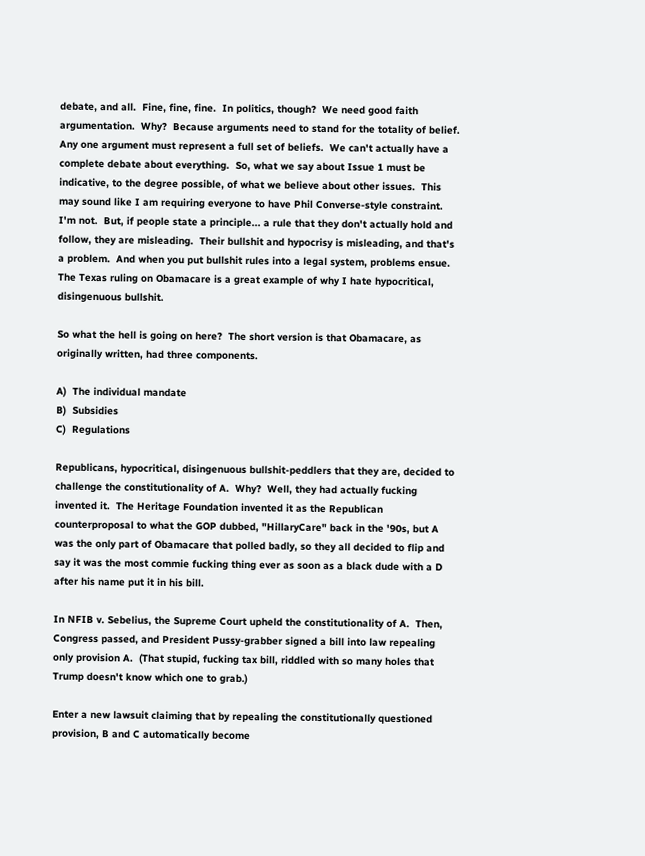debate, and all.  Fine, fine, fine.  In politics, though?  We need good faith argumentation.  Why?  Because arguments need to stand for the totality of belief.  Any one argument must represent a full set of beliefs.  We can't actually have a complete debate about everything.  So, what we say about Issue 1 must be indicative, to the degree possible, of what we believe about other issues.  This may sound like I am requiring everyone to have Phil Converse-style constraint.  I'm not.  But, if people state a principle... a rule that they don't actually hold and follow, they are misleading.  Their bullshit and hypocrisy is misleading, and that's a problem.  And when you put bullshit rules into a legal system, problems ensue.  The Texas ruling on Obamacare is a great example of why I hate hypocritical, disingenuous bullshit.

So what the hell is going on here?  The short version is that Obamacare, as originally written, had three components.

A)  The individual mandate
B)  Subsidies
C)  Regulations

Republicans, hypocritical, disingenuous bullshit-peddlers that they are, decided to challenge the constitutionality of A.  Why?  Well, they had actually fucking invented it.  The Heritage Foundation invented it as the Republican counterproposal to what the GOP dubbed, "HillaryCare" back in the '90s, but A was the only part of Obamacare that polled badly, so they all decided to flip and say it was the most commie fucking thing ever as soon as a black dude with a D after his name put it in his bill.

In NFIB v. Sebelius, the Supreme Court upheld the constitutionality of A.  Then, Congress passed, and President Pussy-grabber signed a bill into law repealing only provision A.  (That stupid, fucking tax bill, riddled with so many holes that Trump doesn't know which one to grab.)

Enter a new lawsuit claiming that by repealing the constitutionally questioned provision, B and C automatically become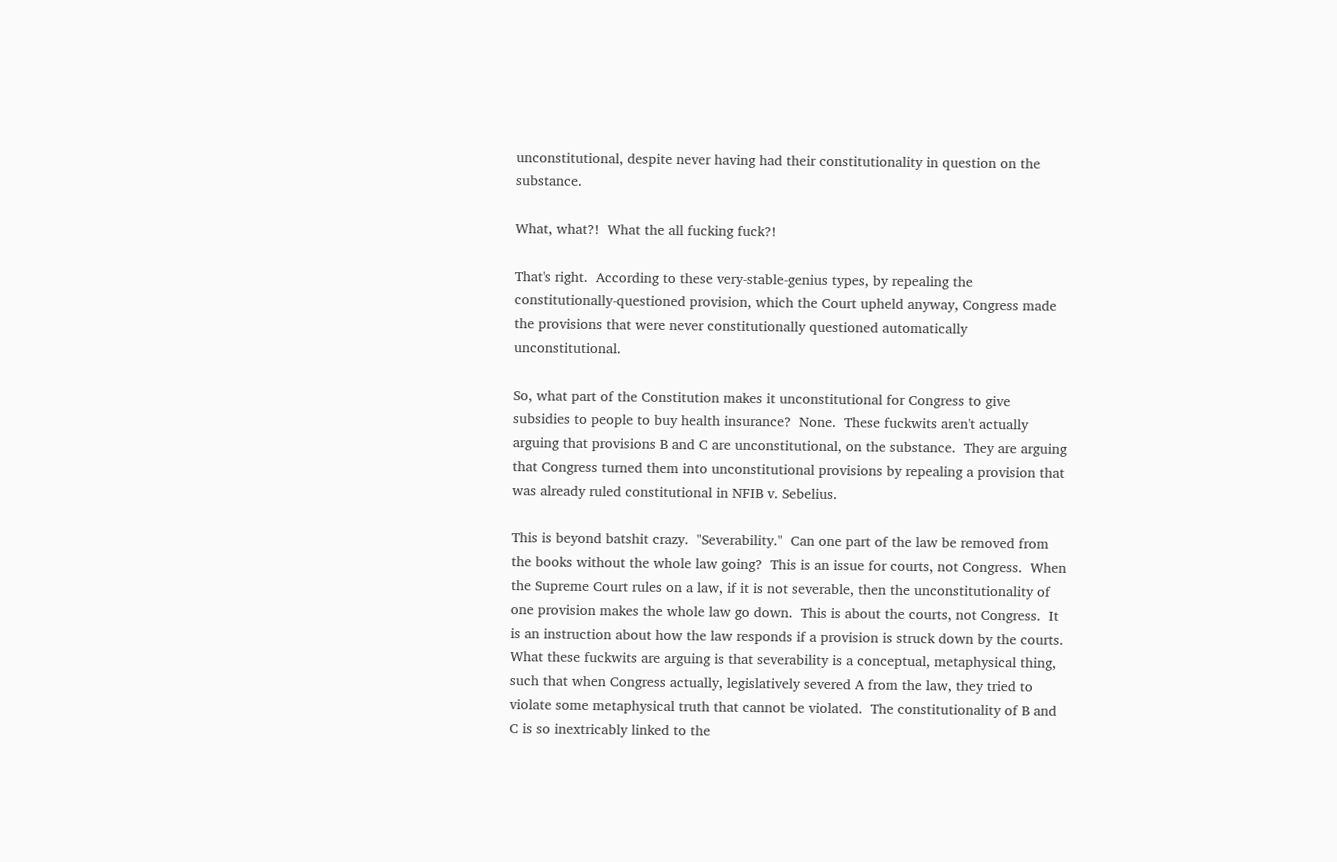unconstitutional, despite never having had their constitutionality in question on the substance.

What, what?!  What the all fucking fuck?!

That's right.  According to these very-stable-genius types, by repealing the constitutionally-questioned provision, which the Court upheld anyway, Congress made the provisions that were never constitutionally questioned automatically unconstitutional.

So, what part of the Constitution makes it unconstitutional for Congress to give subsidies to people to buy health insurance?  None.  These fuckwits aren't actually arguing that provisions B and C are unconstitutional, on the substance.  They are arguing that Congress turned them into unconstitutional provisions by repealing a provision that was already ruled constitutional in NFIB v. Sebelius.

This is beyond batshit crazy.  "Severability."  Can one part of the law be removed from the books without the whole law going?  This is an issue for courts, not Congress.  When the Supreme Court rules on a law, if it is not severable, then the unconstitutionality of one provision makes the whole law go down.  This is about the courts, not Congress.  It is an instruction about how the law responds if a provision is struck down by the courts.  What these fuckwits are arguing is that severability is a conceptual, metaphysical thing, such that when Congress actually, legislatively severed A from the law, they tried to violate some metaphysical truth that cannot be violated.  The constitutionality of B and C is so inextricably linked to the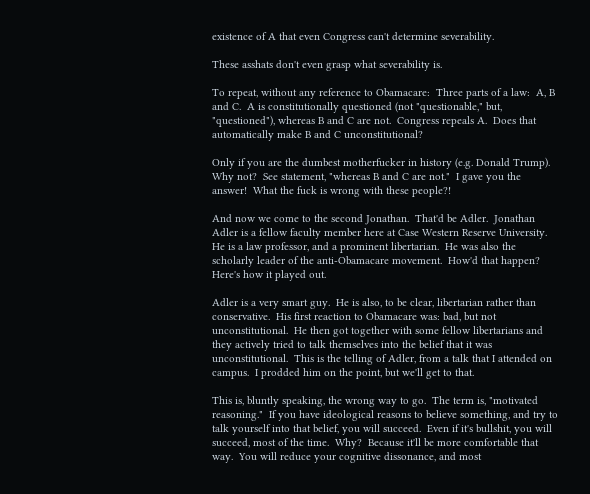existence of A that even Congress can't determine severability.

These asshats don't even grasp what severability is.

To repeat, without any reference to Obamacare:  Three parts of a law:  A, B and C.  A is constitutionally questioned (not "questionable," but, "questioned"), whereas B and C are not.  Congress repeals A.  Does that automatically make B and C unconstitutional?

Only if you are the dumbest motherfucker in history (e.g. Donald Trump).  Why not?  See statement, "whereas B and C are not."  I gave you the answer!  What the fuck is wrong with these people?!

And now we come to the second Jonathan.  That'd be Adler.  Jonathan Adler is a fellow faculty member here at Case Western Reserve University.  He is a law professor, and a prominent libertarian.  He was also the scholarly leader of the anti-Obamacare movement.  How'd that happen?  Here's how it played out.

Adler is a very smart guy.  He is also, to be clear, libertarian rather than conservative.  His first reaction to Obamacare was: bad, but not unconstitutional.  He then got together with some fellow libertarians and they actively tried to talk themselves into the belief that it was unconstitutional.  This is the telling of Adler, from a talk that I attended on campus.  I prodded him on the point, but we'll get to that.

This is, bluntly speaking, the wrong way to go.  The term is, "motivated reasoning."  If you have ideological reasons to believe something, and try to talk yourself into that belief, you will succeed.  Even if it's bullshit, you will succeed, most of the time.  Why?  Because it'll be more comfortable that way.  You will reduce your cognitive dissonance, and most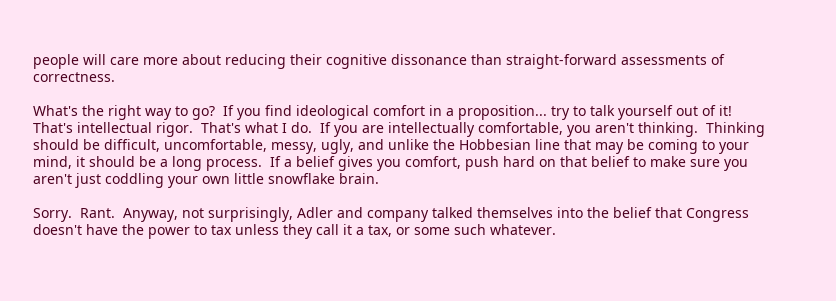people will care more about reducing their cognitive dissonance than straight-forward assessments of correctness.

What's the right way to go?  If you find ideological comfort in a proposition... try to talk yourself out of it!  That's intellectual rigor.  That's what I do.  If you are intellectually comfortable, you aren't thinking.  Thinking should be difficult, uncomfortable, messy, ugly, and unlike the Hobbesian line that may be coming to your mind, it should be a long process.  If a belief gives you comfort, push hard on that belief to make sure you aren't just coddling your own little snowflake brain.

Sorry.  Rant.  Anyway, not surprisingly, Adler and company talked themselves into the belief that Congress doesn't have the power to tax unless they call it a tax, or some such whatever.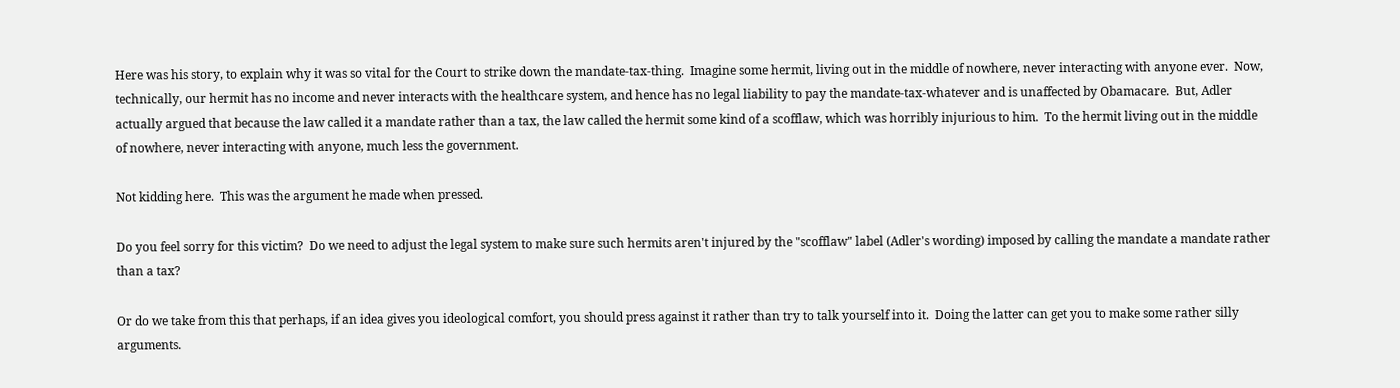Here was his story, to explain why it was so vital for the Court to strike down the mandate-tax-thing.  Imagine some hermit, living out in the middle of nowhere, never interacting with anyone ever.  Now, technically, our hermit has no income and never interacts with the healthcare system, and hence has no legal liability to pay the mandate-tax-whatever and is unaffected by Obamacare.  But, Adler actually argued that because the law called it a mandate rather than a tax, the law called the hermit some kind of a scofflaw, which was horribly injurious to him.  To the hermit living out in the middle of nowhere, never interacting with anyone, much less the government.

Not kidding here.  This was the argument he made when pressed.

Do you feel sorry for this victim?  Do we need to adjust the legal system to make sure such hermits aren't injured by the "scofflaw" label (Adler's wording) imposed by calling the mandate a mandate rather than a tax?

Or do we take from this that perhaps, if an idea gives you ideological comfort, you should press against it rather than try to talk yourself into it.  Doing the latter can get you to make some rather silly arguments.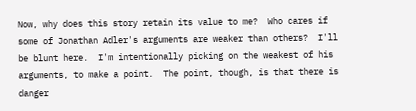Now, why does this story retain its value to me?  Who cares if some of Jonathan Adler's arguments are weaker than others?  I'll be blunt here.  I'm intentionally picking on the weakest of his arguments, to make a point.  The point, though, is that there is danger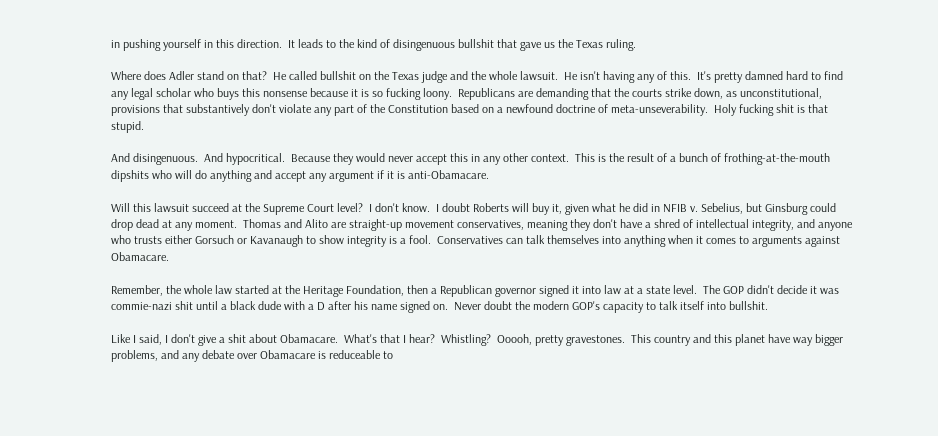in pushing yourself in this direction.  It leads to the kind of disingenuous bullshit that gave us the Texas ruling.

Where does Adler stand on that?  He called bullshit on the Texas judge and the whole lawsuit.  He isn't having any of this.  It's pretty damned hard to find any legal scholar who buys this nonsense because it is so fucking loony.  Republicans are demanding that the courts strike down, as unconstitutional, provisions that substantively don't violate any part of the Constitution based on a newfound doctrine of meta-unseverability.  Holy fucking shit is that stupid.

And disingenuous.  And hypocritical.  Because they would never accept this in any other context.  This is the result of a bunch of frothing-at-the-mouth dipshits who will do anything and accept any argument if it is anti-Obamacare.

Will this lawsuit succeed at the Supreme Court level?  I don't know.  I doubt Roberts will buy it, given what he did in NFIB v. Sebelius, but Ginsburg could drop dead at any moment.  Thomas and Alito are straight-up movement conservatives, meaning they don't have a shred of intellectual integrity, and anyone who trusts either Gorsuch or Kavanaugh to show integrity is a fool.  Conservatives can talk themselves into anything when it comes to arguments against Obamacare.

Remember, the whole law started at the Heritage Foundation, then a Republican governor signed it into law at a state level.  The GOP didn't decide it was commie-nazi shit until a black dude with a D after his name signed on.  Never doubt the modern GOP's capacity to talk itself into bullshit.

Like I said, I don't give a shit about Obamacare.  What's that I hear?  Whistling?  Ooooh, pretty gravestones.  This country and this planet have way bigger problems, and any debate over Obamacare is reduceable to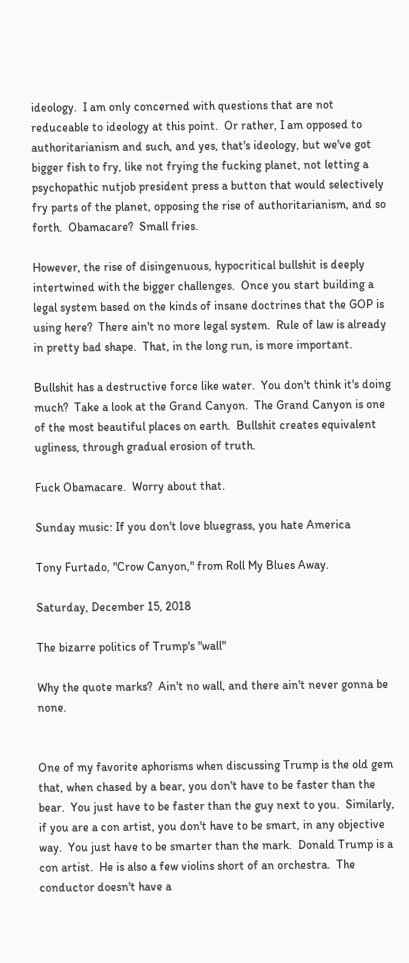ideology.  I am only concerned with questions that are not reduceable to ideology at this point.  Or rather, I am opposed to authoritarianism and such, and yes, that's ideology, but we've got bigger fish to fry, like not frying the fucking planet, not letting a psychopathic nutjob president press a button that would selectively fry parts of the planet, opposing the rise of authoritarianism, and so forth.  Obamacare?  Small fries.

However, the rise of disingenuous, hypocritical bullshit is deeply intertwined with the bigger challenges.  Once you start building a legal system based on the kinds of insane doctrines that the GOP is using here?  There ain't no more legal system.  Rule of law is already in pretty bad shape.  That, in the long run, is more important.

Bullshit has a destructive force like water.  You don't think it's doing much?  Take a look at the Grand Canyon.  The Grand Canyon is one of the most beautiful places on earth.  Bullshit creates equivalent ugliness, through gradual erosion of truth.

Fuck Obamacare.  Worry about that.

Sunday music: If you don't love bluegrass, you hate America

Tony Furtado, "Crow Canyon," from Roll My Blues Away.

Saturday, December 15, 2018

The bizarre politics of Trump's "wall"

Why the quote marks?  Ain't no wall, and there ain't never gonna be none.


One of my favorite aphorisms when discussing Trump is the old gem that, when chased by a bear, you don't have to be faster than the bear.  You just have to be faster than the guy next to you.  Similarly, if you are a con artist, you don't have to be smart, in any objective way.  You just have to be smarter than the mark.  Donald Trump is a con artist.  He is also a few violins short of an orchestra.  The conductor doesn't have a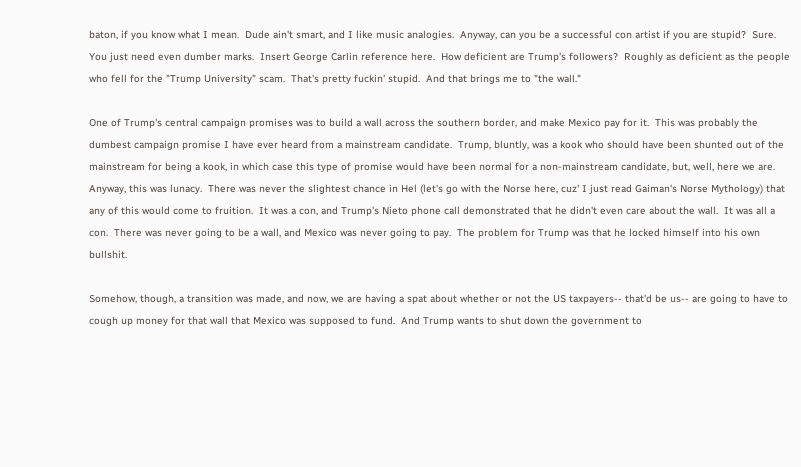baton, if you know what I mean.  Dude ain't smart, and I like music analogies.  Anyway, can you be a successful con artist if you are stupid?  Sure.  You just need even dumber marks.  Insert George Carlin reference here.  How deficient are Trump's followers?  Roughly as deficient as the people who fell for the "Trump University" scam.  That's pretty fuckin' stupid.  And that brings me to "the wall."

One of Trump's central campaign promises was to build a wall across the southern border, and make Mexico pay for it.  This was probably the dumbest campaign promise I have ever heard from a mainstream candidate.  Trump, bluntly, was a kook who should have been shunted out of the mainstream for being a kook, in which case this type of promise would have been normal for a non-mainstream candidate, but, well, here we are.  Anyway, this was lunacy.  There was never the slightest chance in Hel (let's go with the Norse here, cuz' I just read Gaiman's Norse Mythology) that any of this would come to fruition.  It was a con, and Trump's Nieto phone call demonstrated that he didn't even care about the wall.  It was all a con.  There was never going to be a wall, and Mexico was never going to pay.  The problem for Trump was that he locked himself into his own bullshit.

Somehow, though, a transition was made, and now, we are having a spat about whether or not the US taxpayers-- that'd be us-- are going to have to cough up money for that wall that Mexico was supposed to fund.  And Trump wants to shut down the government to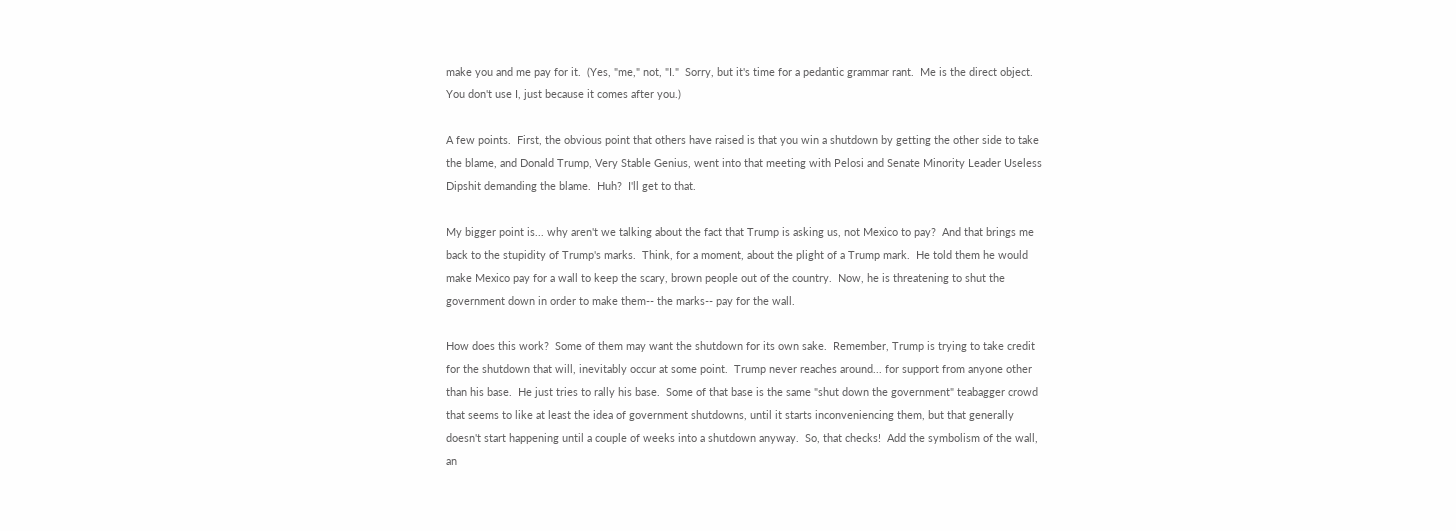make you and me pay for it.  (Yes, "me," not, "I."  Sorry, but it's time for a pedantic grammar rant.  Me is the direct object.  You don't use I, just because it comes after you.)

A few points.  First, the obvious point that others have raised is that you win a shutdown by getting the other side to take the blame, and Donald Trump, Very Stable Genius, went into that meeting with Pelosi and Senate Minority Leader Useless Dipshit demanding the blame.  Huh?  I'll get to that.

My bigger point is... why aren't we talking about the fact that Trump is asking us, not Mexico to pay?  And that brings me back to the stupidity of Trump's marks.  Think, for a moment, about the plight of a Trump mark.  He told them he would make Mexico pay for a wall to keep the scary, brown people out of the country.  Now, he is threatening to shut the government down in order to make them-- the marks-- pay for the wall.

How does this work?  Some of them may want the shutdown for its own sake.  Remember, Trump is trying to take credit for the shutdown that will, inevitably occur at some point.  Trump never reaches around... for support from anyone other than his base.  He just tries to rally his base.  Some of that base is the same "shut down the government" teabagger crowd that seems to like at least the idea of government shutdowns, until it starts inconveniencing them, but that generally doesn't start happening until a couple of weeks into a shutdown anyway.  So, that checks!  Add the symbolism of the wall, an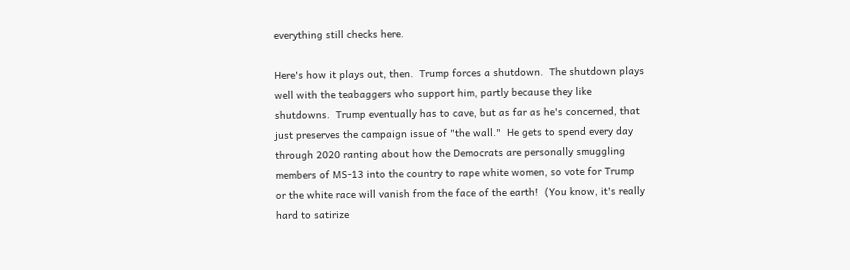everything still checks here.

Here's how it plays out, then.  Trump forces a shutdown.  The shutdown plays well with the teabaggers who support him, partly because they like shutdowns.  Trump eventually has to cave, but as far as he's concerned, that just preserves the campaign issue of "the wall."  He gets to spend every day through 2020 ranting about how the Democrats are personally smuggling members of MS-13 into the country to rape white women, so vote for Trump or the white race will vanish from the face of the earth!  (You know, it's really hard to satirize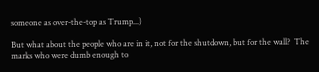someone as over-the-top as Trump...)

But what about the people who are in it, not for the shutdown, but for the wall?  The marks who were dumb enough to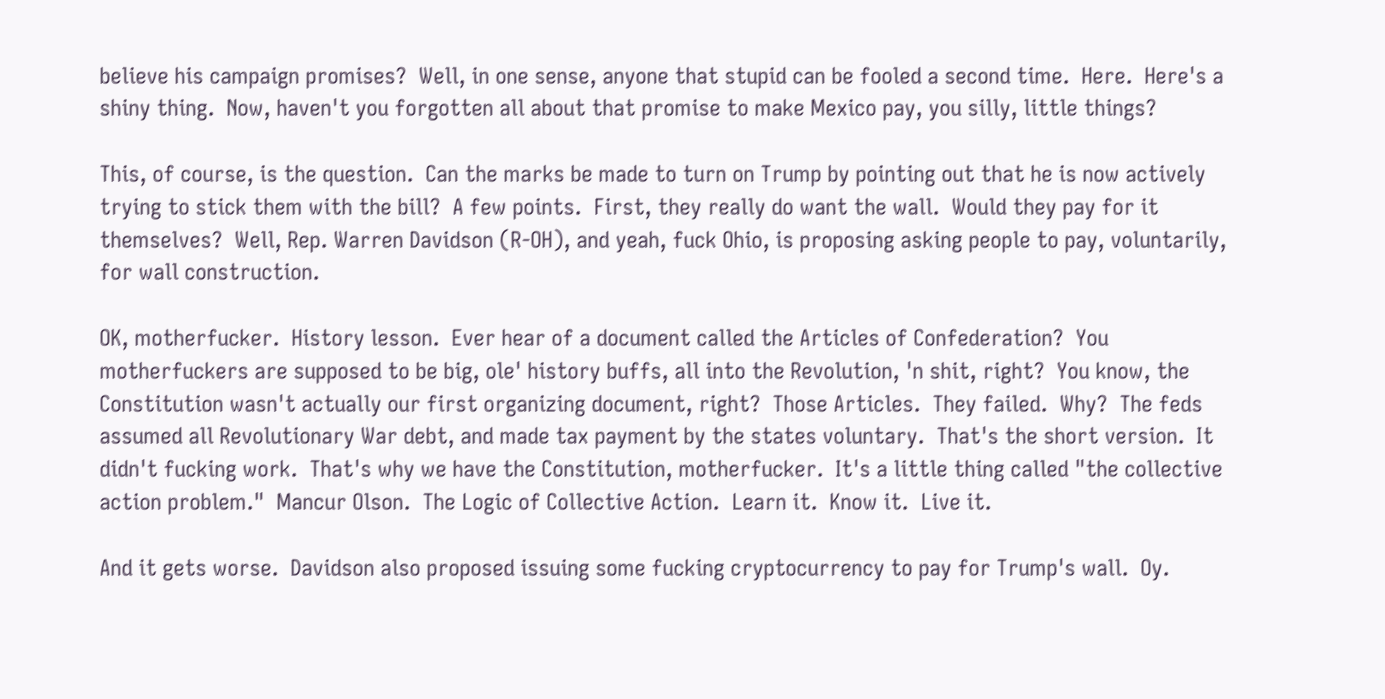believe his campaign promises?  Well, in one sense, anyone that stupid can be fooled a second time.  Here.  Here's a shiny thing.  Now, haven't you forgotten all about that promise to make Mexico pay, you silly, little things?

This, of course, is the question.  Can the marks be made to turn on Trump by pointing out that he is now actively trying to stick them with the bill?  A few points.  First, they really do want the wall.  Would they pay for it themselves?  Well, Rep. Warren Davidson (R-OH), and yeah, fuck Ohio, is proposing asking people to pay, voluntarily, for wall construction.

OK, motherfucker.  History lesson.  Ever hear of a document called the Articles of Confederation?  You motherfuckers are supposed to be big, ole' history buffs, all into the Revolution, 'n shit, right?  You know, the Constitution wasn't actually our first organizing document, right?  Those Articles.  They failed.  Why?  The feds assumed all Revolutionary War debt, and made tax payment by the states voluntary.  That's the short version.  It didn't fucking work.  That's why we have the Constitution, motherfucker.  It's a little thing called "the collective action problem."  Mancur Olson.  The Logic of Collective Action.  Learn it.  Know it.  Live it.

And it gets worse.  Davidson also proposed issuing some fucking cryptocurrency to pay for Trump's wall.  Oy.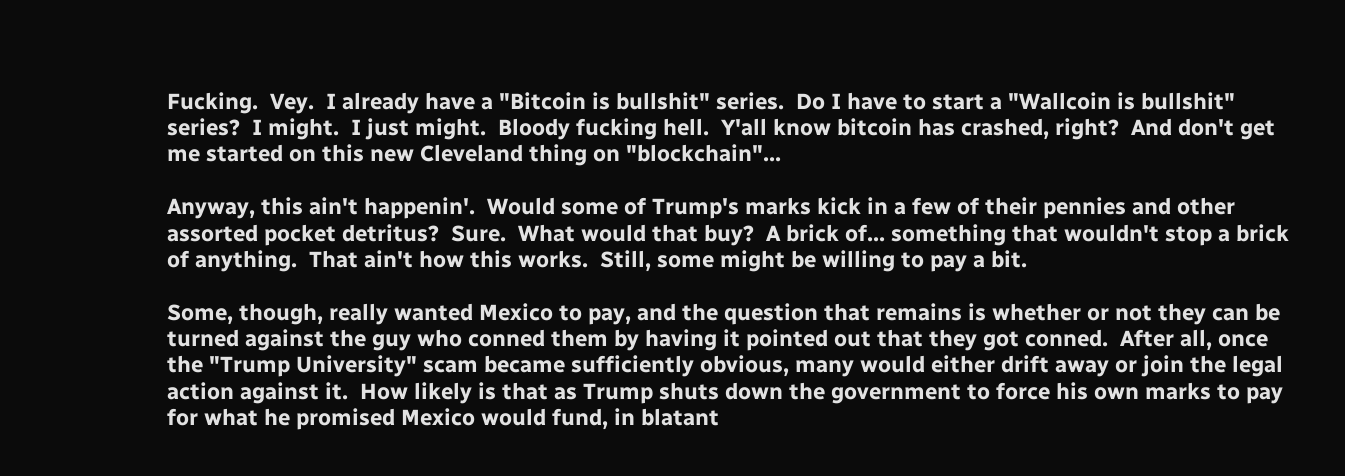Fucking.  Vey.  I already have a "Bitcoin is bullshit" series.  Do I have to start a "Wallcoin is bullshit" series?  I might.  I just might.  Bloody fucking hell.  Y'all know bitcoin has crashed, right?  And don't get me started on this new Cleveland thing on "blockchain"...

Anyway, this ain't happenin'.  Would some of Trump's marks kick in a few of their pennies and other assorted pocket detritus?  Sure.  What would that buy?  A brick of... something that wouldn't stop a brick of anything.  That ain't how this works.  Still, some might be willing to pay a bit.

Some, though, really wanted Mexico to pay, and the question that remains is whether or not they can be turned against the guy who conned them by having it pointed out that they got conned.  After all, once the "Trump University" scam became sufficiently obvious, many would either drift away or join the legal action against it.  How likely is that as Trump shuts down the government to force his own marks to pay for what he promised Mexico would fund, in blatant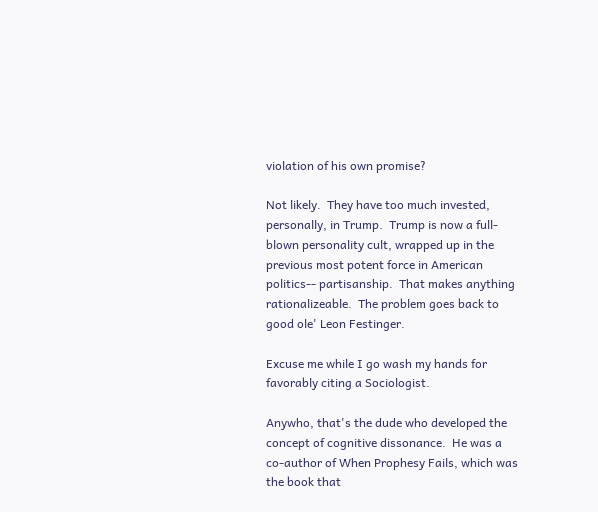violation of his own promise?

Not likely.  They have too much invested, personally, in Trump.  Trump is now a full-blown personality cult, wrapped up in the previous most potent force in American politics-- partisanship.  That makes anything rationalizeable.  The problem goes back to good ole' Leon Festinger.

Excuse me while I go wash my hands for favorably citing a Sociologist.

Anywho, that's the dude who developed the concept of cognitive dissonance.  He was a co-author of When Prophesy Fails, which was the book that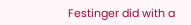Festinger did with a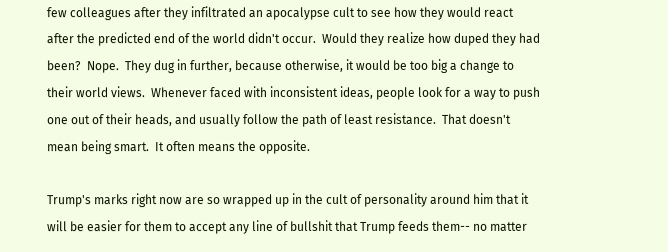few colleagues after they infiltrated an apocalypse cult to see how they would react after the predicted end of the world didn't occur.  Would they realize how duped they had been?  Nope.  They dug in further, because otherwise, it would be too big a change to their world views.  Whenever faced with inconsistent ideas, people look for a way to push one out of their heads, and usually follow the path of least resistance.  That doesn't mean being smart.  It often means the opposite.

Trump's marks right now are so wrapped up in the cult of personality around him that it will be easier for them to accept any line of bullshit that Trump feeds them-- no matter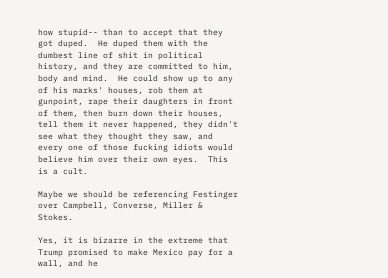how stupid-- than to accept that they got duped.  He duped them with the dumbest line of shit in political history, and they are committed to him, body and mind.  He could show up to any of his marks' houses, rob them at gunpoint, rape their daughters in front of them, then burn down their houses, tell them it never happened, they didn't see what they thought they saw, and every one of those fucking idiots would believe him over their own eyes.  This is a cult.

Maybe we should be referencing Festinger over Campbell, Converse, Miller & Stokes.

Yes, it is bizarre in the extreme that Trump promised to make Mexico pay for a wall, and he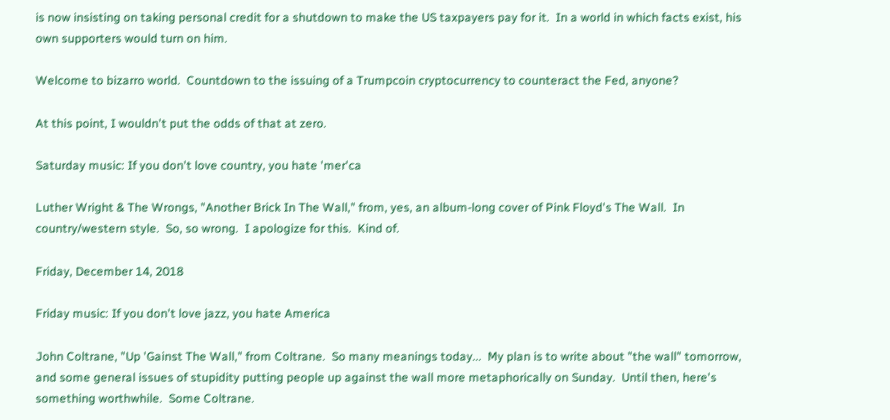is now insisting on taking personal credit for a shutdown to make the US taxpayers pay for it.  In a world in which facts exist, his own supporters would turn on him.

Welcome to bizarro world.  Countdown to the issuing of a Trumpcoin cryptocurrency to counteract the Fed, anyone?

At this point, I wouldn't put the odds of that at zero.

Saturday music: If you don't love country, you hate 'mer'ca

Luther Wright & The Wrongs, "Another Brick In The Wall," from, yes, an album-long cover of Pink Floyd's The Wall.  In country/western style.  So, so wrong.  I apologize for this.  Kind of.

Friday, December 14, 2018

Friday music: If you don't love jazz, you hate America

John Coltrane, "Up 'Gainst The Wall," from Coltrane.  So many meanings today...  My plan is to write about "the wall" tomorrow, and some general issues of stupidity putting people up against the wall more metaphorically on Sunday.  Until then, here's something worthwhile.  Some Coltrane.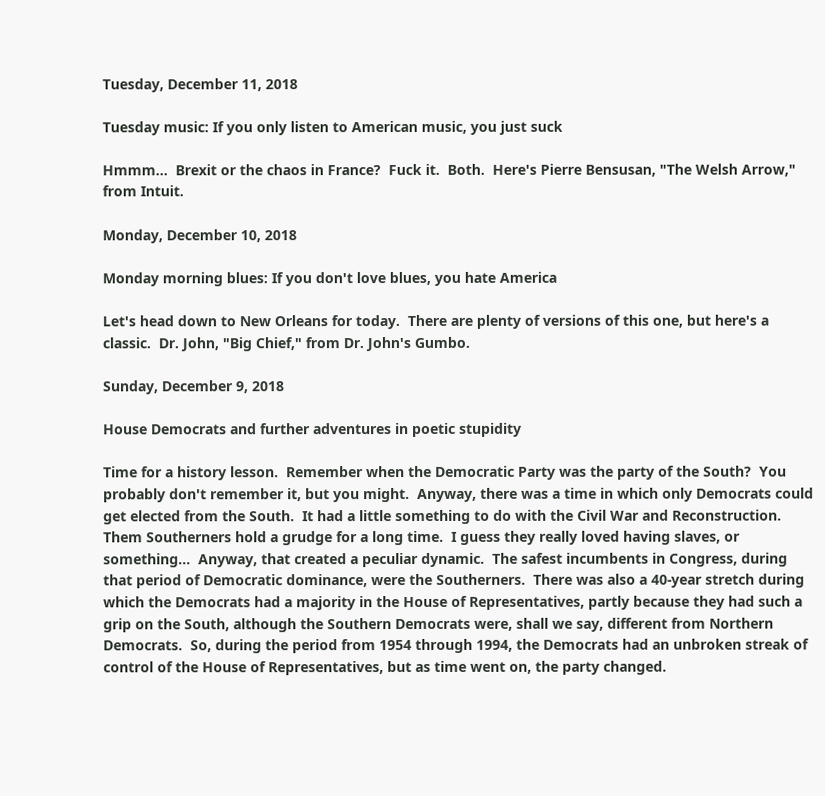Tuesday, December 11, 2018

Tuesday music: If you only listen to American music, you just suck

Hmmm...  Brexit or the chaos in France?  Fuck it.  Both.  Here's Pierre Bensusan, "The Welsh Arrow," from Intuit.

Monday, December 10, 2018

Monday morning blues: If you don't love blues, you hate America

Let's head down to New Orleans for today.  There are plenty of versions of this one, but here's a classic.  Dr. John, "Big Chief," from Dr. John's Gumbo.

Sunday, December 9, 2018

House Democrats and further adventures in poetic stupidity

Time for a history lesson.  Remember when the Democratic Party was the party of the South?  You probably don't remember it, but you might.  Anyway, there was a time in which only Democrats could get elected from the South.  It had a little something to do with the Civil War and Reconstruction.  Them Southerners hold a grudge for a long time.  I guess they really loved having slaves, or something...  Anyway, that created a peculiar dynamic.  The safest incumbents in Congress, during that period of Democratic dominance, were the Southerners.  There was also a 40-year stretch during which the Democrats had a majority in the House of Representatives, partly because they had such a grip on the South, although the Southern Democrats were, shall we say, different from Northern Democrats.  So, during the period from 1954 through 1994, the Democrats had an unbroken streak of control of the House of Representatives, but as time went on, the party changed.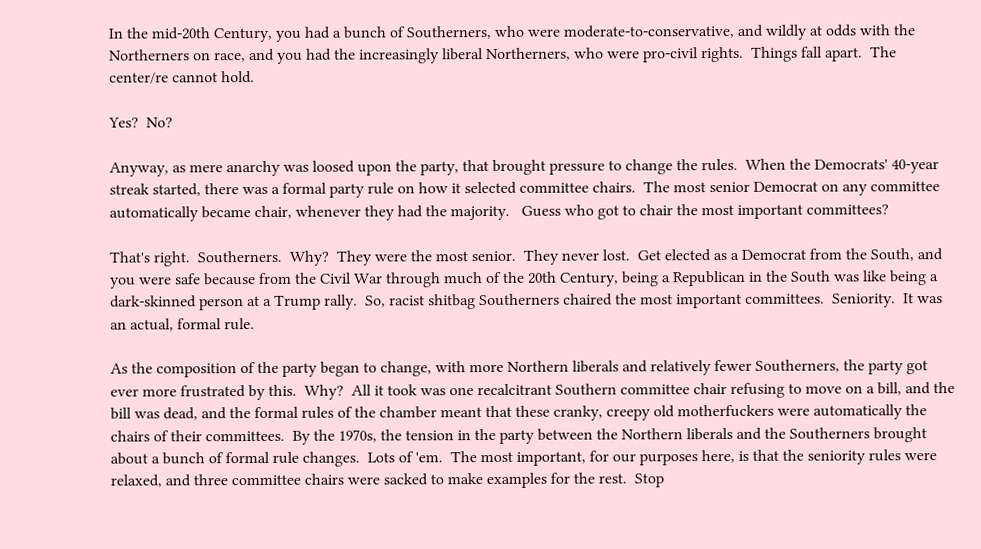In the mid-20th Century, you had a bunch of Southerners, who were moderate-to-conservative, and wildly at odds with the Northerners on race, and you had the increasingly liberal Northerners, who were pro-civil rights.  Things fall apart.  The center/re cannot hold.

Yes?  No?

Anyway, as mere anarchy was loosed upon the party, that brought pressure to change the rules.  When the Democrats' 40-year streak started, there was a formal party rule on how it selected committee chairs.  The most senior Democrat on any committee automatically became chair, whenever they had the majority.   Guess who got to chair the most important committees?

That's right.  Southerners.  Why?  They were the most senior.  They never lost.  Get elected as a Democrat from the South, and you were safe because from the Civil War through much of the 20th Century, being a Republican in the South was like being a dark-skinned person at a Trump rally.  So, racist shitbag Southerners chaired the most important committees.  Seniority.  It was an actual, formal rule.

As the composition of the party began to change, with more Northern liberals and relatively fewer Southerners, the party got ever more frustrated by this.  Why?  All it took was one recalcitrant Southern committee chair refusing to move on a bill, and the bill was dead, and the formal rules of the chamber meant that these cranky, creepy old motherfuckers were automatically the chairs of their committees.  By the 1970s, the tension in the party between the Northern liberals and the Southerners brought about a bunch of formal rule changes.  Lots of 'em.  The most important, for our purposes here, is that the seniority rules were relaxed, and three committee chairs were sacked to make examples for the rest.  Stop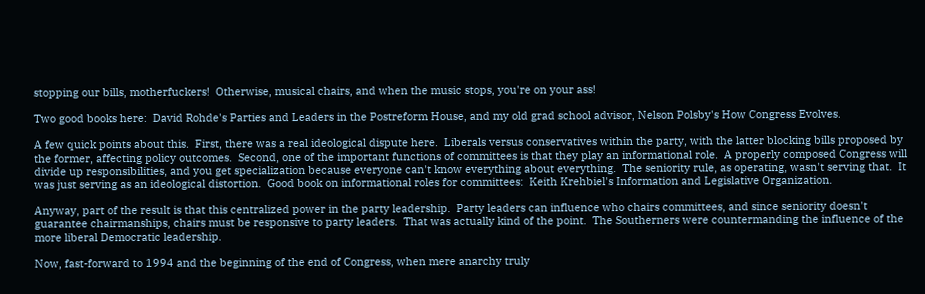stopping our bills, motherfuckers!  Otherwise, musical chairs, and when the music stops, you're on your ass!

Two good books here:  David Rohde's Parties and Leaders in the Postreform House, and my old grad school advisor, Nelson Polsby's How Congress Evolves.

A few quick points about this.  First, there was a real ideological dispute here.  Liberals versus conservatives within the party, with the latter blocking bills proposed by the former, affecting policy outcomes.  Second, one of the important functions of committees is that they play an informational role.  A properly composed Congress will divide up responsibilities, and you get specialization because everyone can't know everything about everything.  The seniority rule, as operating, wasn't serving that.  It was just serving as an ideological distortion.  Good book on informational roles for committees:  Keith Krehbiel's Information and Legislative Organization.

Anyway, part of the result is that this centralized power in the party leadership.  Party leaders can influence who chairs committees, and since seniority doesn't guarantee chairmanships, chairs must be responsive to party leaders.  That was actually kind of the point.  The Southerners were countermanding the influence of the more liberal Democratic leadership.

Now, fast-forward to 1994 and the beginning of the end of Congress, when mere anarchy truly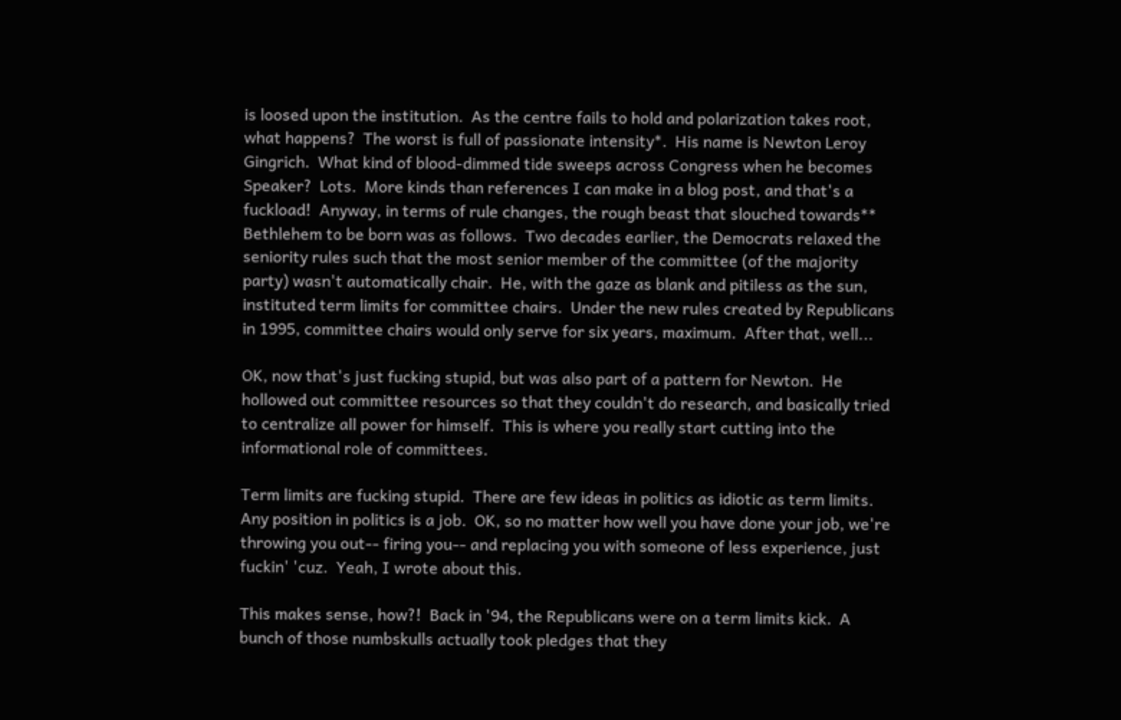is loosed upon the institution.  As the centre fails to hold and polarization takes root, what happens?  The worst is full of passionate intensity*.  His name is Newton Leroy Gingrich.  What kind of blood-dimmed tide sweeps across Congress when he becomes Speaker?  Lots.  More kinds than references I can make in a blog post, and that's a fuckload!  Anyway, in terms of rule changes, the rough beast that slouched towards** Bethlehem to be born was as follows.  Two decades earlier, the Democrats relaxed the seniority rules such that the most senior member of the committee (of the majority party) wasn't automatically chair.  He, with the gaze as blank and pitiless as the sun, instituted term limits for committee chairs.  Under the new rules created by Republicans in 1995, committee chairs would only serve for six years, maximum.  After that, well...

OK, now that's just fucking stupid, but was also part of a pattern for Newton.  He hollowed out committee resources so that they couldn't do research, and basically tried to centralize all power for himself.  This is where you really start cutting into the informational role of committees.

Term limits are fucking stupid.  There are few ideas in politics as idiotic as term limits.  Any position in politics is a job.  OK, so no matter how well you have done your job, we're throwing you out-- firing you-- and replacing you with someone of less experience, just fuckin' 'cuz.  Yeah, I wrote about this.

This makes sense, how?!  Back in '94, the Republicans were on a term limits kick.  A bunch of those numbskulls actually took pledges that they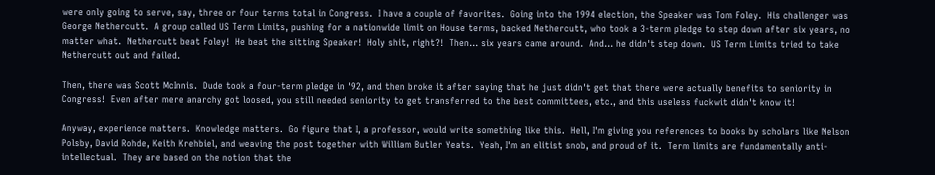were only going to serve, say, three or four terms total in Congress.  I have a couple of favorites.  Going into the 1994 election, the Speaker was Tom Foley.  His challenger was George Nethercutt.  A group called US Term Limits, pushing for a nationwide limit on House terms, backed Nethercutt, who took a 3-term pledge to step down after six years, no matter what.  Nethercutt beat Foley!  He beat the sitting Speaker!  Holy shit, right?!  Then... six years came around.  And... he didn't step down.  US Term Limits tried to take Nethercutt out and failed.

Then, there was Scott McInnis.  Dude took a four-term pledge in '92, and then broke it after saying that he just didn't get that there were actually benefits to seniority in Congress!  Even after mere anarchy got loosed, you still needed seniority to get transferred to the best committees, etc., and this useless fuckwit didn't know it!

Anyway, experience matters.  Knowledge matters.  Go figure that I, a professor, would write something like this.  Hell, I'm giving you references to books by scholars like Nelson Polsby, David Rohde, Keith Krehbiel, and weaving the post together with William Butler Yeats.  Yeah, I'm an elitist snob, and proud of it.  Term limits are fundamentally anti-intellectual.  They are based on the notion that the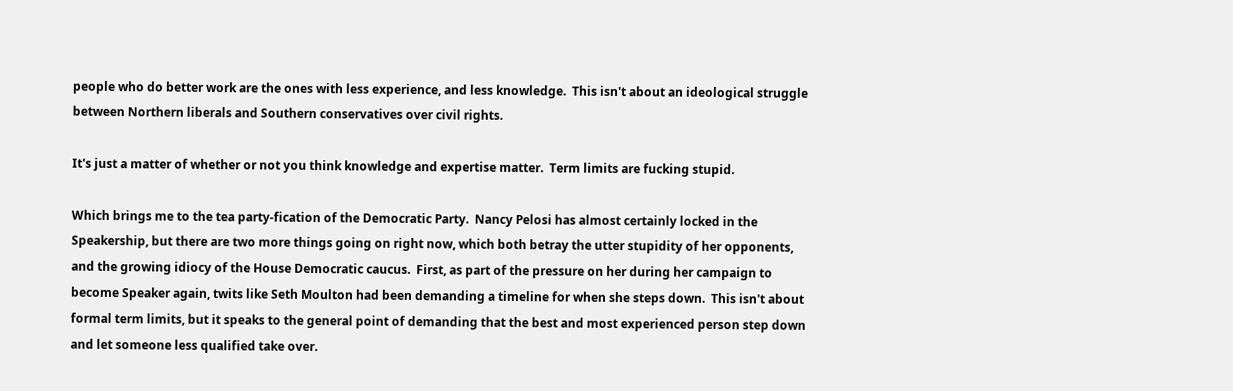people who do better work are the ones with less experience, and less knowledge.  This isn't about an ideological struggle between Northern liberals and Southern conservatives over civil rights.

It's just a matter of whether or not you think knowledge and expertise matter.  Term limits are fucking stupid.

Which brings me to the tea party-fication of the Democratic Party.  Nancy Pelosi has almost certainly locked in the Speakership, but there are two more things going on right now, which both betray the utter stupidity of her opponents, and the growing idiocy of the House Democratic caucus.  First, as part of the pressure on her during her campaign to become Speaker again, twits like Seth Moulton had been demanding a timeline for when she steps down.  This isn't about formal term limits, but it speaks to the general point of demanding that the best and most experienced person step down and let someone less qualified take over.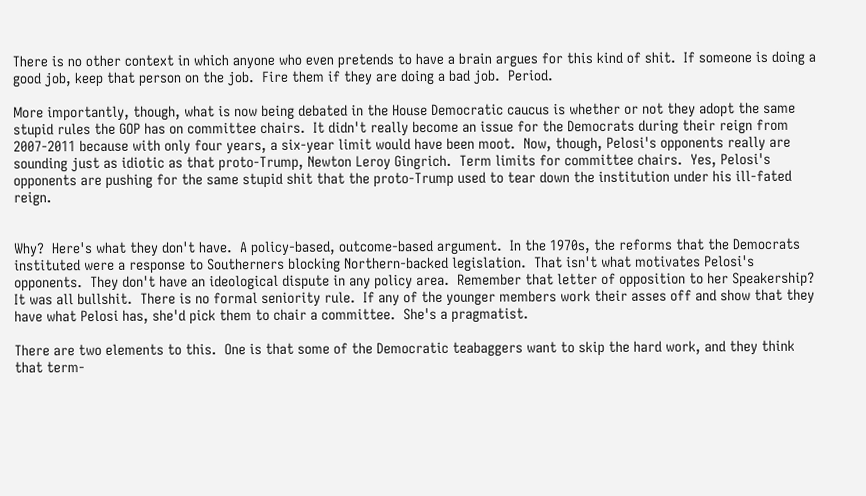There is no other context in which anyone who even pretends to have a brain argues for this kind of shit.  If someone is doing a good job, keep that person on the job.  Fire them if they are doing a bad job.  Period.

More importantly, though, what is now being debated in the House Democratic caucus is whether or not they adopt the same stupid rules the GOP has on committee chairs.  It didn't really become an issue for the Democrats during their reign from 2007-2011 because with only four years, a six-year limit would have been moot.  Now, though, Pelosi's opponents really are sounding just as idiotic as that proto-Trump, Newton Leroy Gingrich.  Term limits for committee chairs.  Yes, Pelosi's opponents are pushing for the same stupid shit that the proto-Trump used to tear down the institution under his ill-fated reign.


Why?  Here's what they don't have.  A policy-based, outcome-based argument.  In the 1970s, the reforms that the Democrats instituted were a response to Southerners blocking Northern-backed legislation.  That isn't what motivates Pelosi's opponents.  They don't have an ideological dispute in any policy area.  Remember that letter of opposition to her Speakership?  It was all bullshit.  There is no formal seniority rule.  If any of the younger members work their asses off and show that they have what Pelosi has, she'd pick them to chair a committee.  She's a pragmatist.

There are two elements to this.  One is that some of the Democratic teabaggers want to skip the hard work, and they think that term-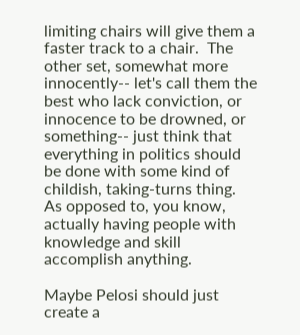limiting chairs will give them a faster track to a chair.  The other set, somewhat more innocently-- let's call them the best who lack conviction, or innocence to be drowned, or something-- just think that everything in politics should be done with some kind of childish, taking-turns thing.  As opposed to, you know, actually having people with knowledge and skill accomplish anything.

Maybe Pelosi should just create a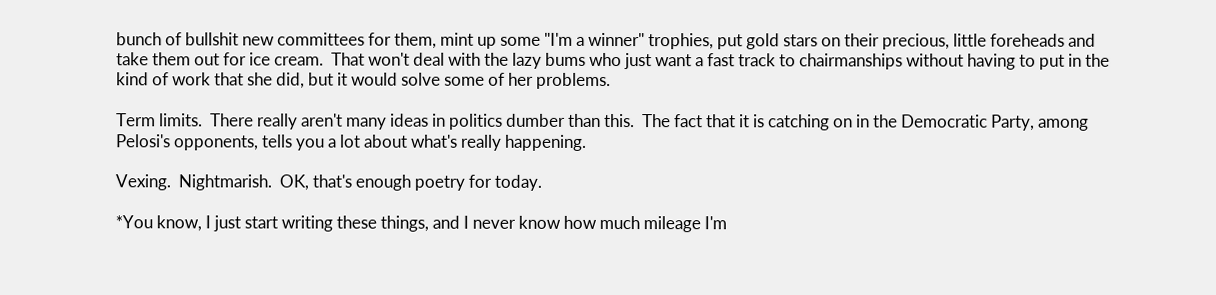bunch of bullshit new committees for them, mint up some "I'm a winner" trophies, put gold stars on their precious, little foreheads and take them out for ice cream.  That won't deal with the lazy bums who just want a fast track to chairmanships without having to put in the kind of work that she did, but it would solve some of her problems.

Term limits.  There really aren't many ideas in politics dumber than this.  The fact that it is catching on in the Democratic Party, among Pelosi's opponents, tells you a lot about what's really happening.

Vexing.  Nightmarish.  OK, that's enough poetry for today.

*You know, I just start writing these things, and I never know how much mileage I'm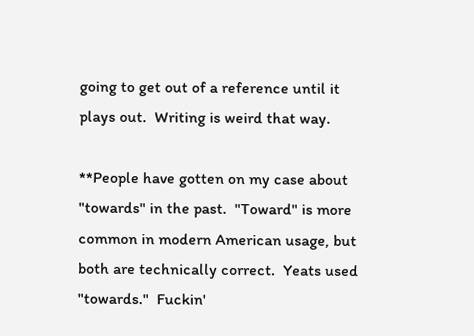going to get out of a reference until it plays out.  Writing is weird that way.

**People have gotten on my case about "towards" in the past.  "Toward" is more common in modern American usage, but both are technically correct.  Yeats used "towards."  Fuckin'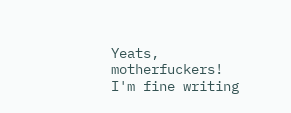Yeats, motherfuckers!  I'm fine writing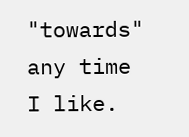"towards" any time I like.